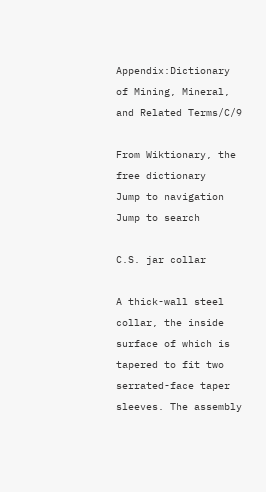Appendix:Dictionary of Mining, Mineral, and Related Terms/C/9

From Wiktionary, the free dictionary
Jump to navigation Jump to search

C.S. jar collar

A thick-wall steel collar, the inside surface of which is tapered to fit two serrated-face taper sleeves. The assembly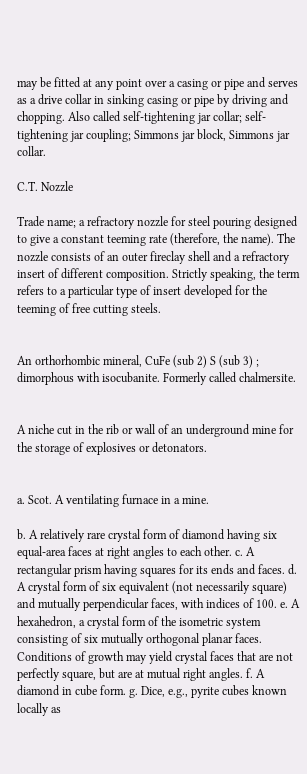may be fitted at any point over a casing or pipe and serves as a drive collar in sinking casing or pipe by driving and chopping. Also called self-tightening jar collar; self-tightening jar coupling; Simmons jar block, Simmons jar collar.

C.T. Nozzle

Trade name; a refractory nozzle for steel pouring designed to give a constant teeming rate (therefore, the name). The nozzle consists of an outer fireclay shell and a refractory insert of different composition. Strictly speaking, the term refers to a particular type of insert developed for the teeming of free cutting steels.


An orthorhombic mineral, CuFe (sub 2) S (sub 3) ; dimorphous with isocubanite. Formerly called chalmersite.


A niche cut in the rib or wall of an underground mine for the storage of explosives or detonators.


a. Scot. A ventilating furnace in a mine.

b. A relatively rare crystal form of diamond having six equal-area faces at right angles to each other. c. A rectangular prism having squares for its ends and faces. d. A crystal form of six equivalent (not necessarily square) and mutually perpendicular faces, with indices of 100. e. A hexahedron, a crystal form of the isometric system consisting of six mutually orthogonal planar faces. Conditions of growth may yield crystal faces that are not perfectly square, but are at mutual right angles. f. A diamond in cube form. g. Dice, e.g., pyrite cubes known locally as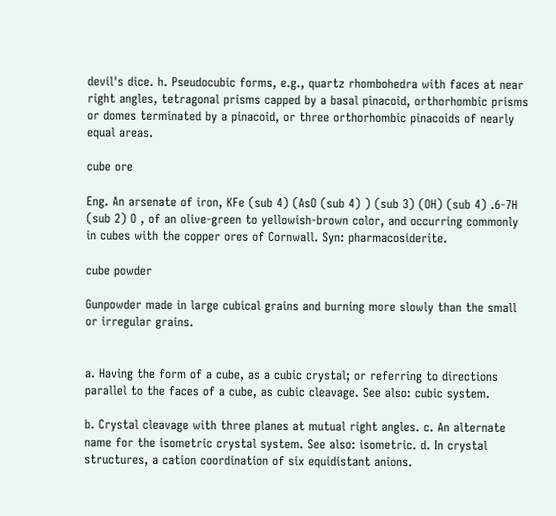devil's dice. h. Pseudocubic forms, e.g., quartz rhombohedra with faces at near right angles, tetragonal prisms capped by a basal pinacoid, orthorhombic prisms or domes terminated by a pinacoid, or three orthorhombic pinacoids of nearly equal areas.

cube ore

Eng. An arsenate of iron, KFe (sub 4) (AsO (sub 4) ) (sub 3) (OH) (sub 4) .6-7H (sub 2) O , of an olive-green to yellowish-brown color, and occurring commonly in cubes with the copper ores of Cornwall. Syn: pharmacosiderite.

cube powder

Gunpowder made in large cubical grains and burning more slowly than the small or irregular grains.


a. Having the form of a cube, as a cubic crystal; or referring to directions parallel to the faces of a cube, as cubic cleavage. See also: cubic system.

b. Crystal cleavage with three planes at mutual right angles. c. An alternate name for the isometric crystal system. See also: isometric. d. In crystal structures, a cation coordination of six equidistant anions.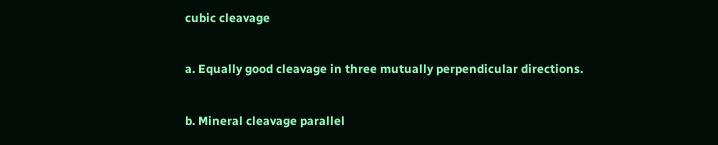cubic cleavage

a. Equally good cleavage in three mutually perpendicular directions.

b. Mineral cleavage parallel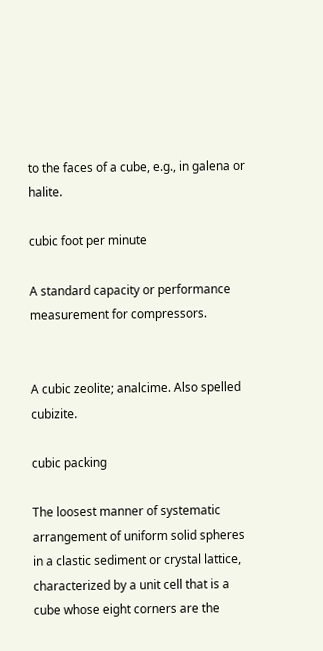to the faces of a cube, e.g., in galena or halite.

cubic foot per minute

A standard capacity or performance measurement for compressors.


A cubic zeolite; analcime. Also spelled cubizite.

cubic packing

The loosest manner of systematic arrangement of uniform solid spheres in a clastic sediment or crystal lattice, characterized by a unit cell that is a cube whose eight corners are the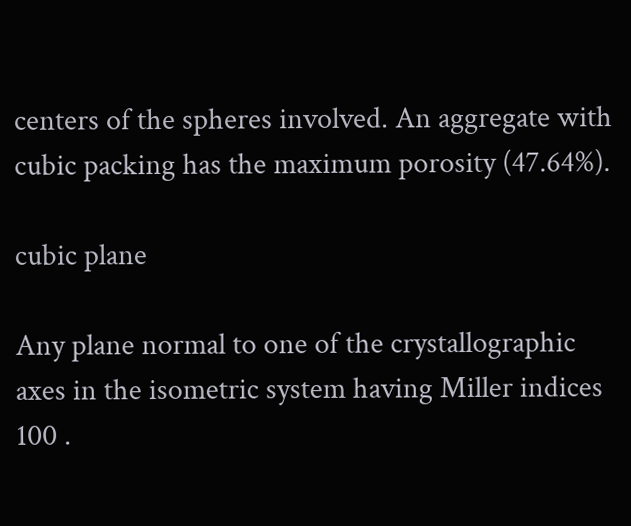centers of the spheres involved. An aggregate with cubic packing has the maximum porosity (47.64%).

cubic plane

Any plane normal to one of the crystallographic axes in the isometric system having Miller indices 100 .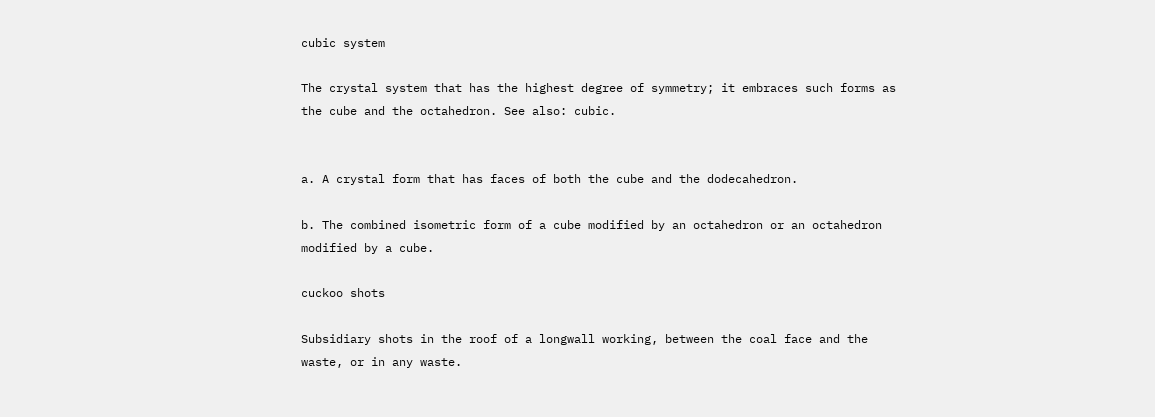cubic system

The crystal system that has the highest degree of symmetry; it embraces such forms as the cube and the octahedron. See also: cubic.


a. A crystal form that has faces of both the cube and the dodecahedron.

b. The combined isometric form of a cube modified by an octahedron or an octahedron modified by a cube.

cuckoo shots

Subsidiary shots in the roof of a longwall working, between the coal face and the waste, or in any waste.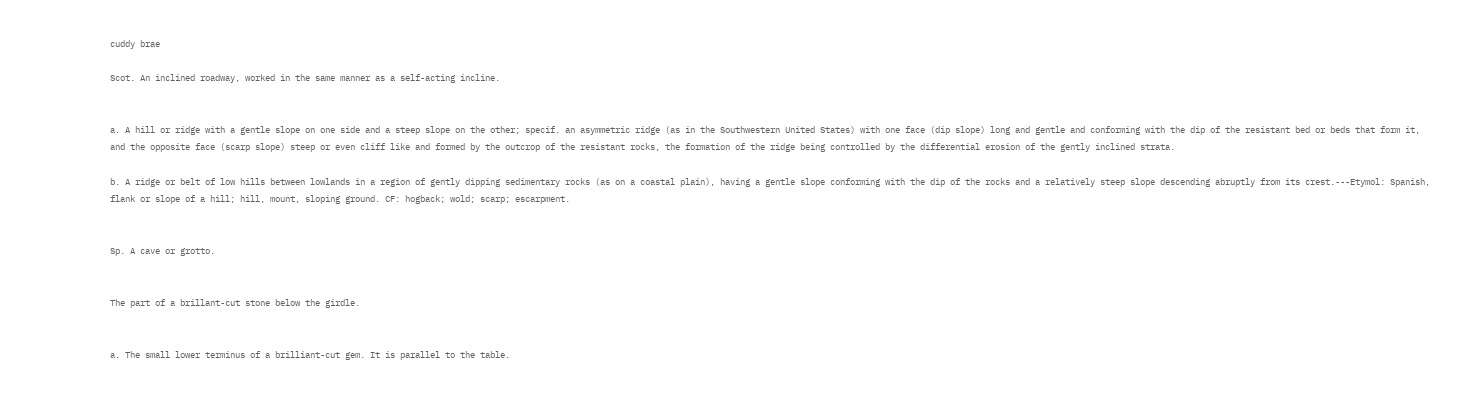cuddy brae

Scot. An inclined roadway, worked in the same manner as a self-acting incline.


a. A hill or ridge with a gentle slope on one side and a steep slope on the other; specif. an asymmetric ridge (as in the Southwestern United States) with one face (dip slope) long and gentle and conforming with the dip of the resistant bed or beds that form it, and the opposite face (scarp slope) steep or even cliff like and formed by the outcrop of the resistant rocks, the formation of the ridge being controlled by the differential erosion of the gently inclined strata.

b. A ridge or belt of low hills between lowlands in a region of gently dipping sedimentary rocks (as on a coastal plain), having a gentle slope conforming with the dip of the rocks and a relatively steep slope descending abruptly from its crest.---Etymol: Spanish, flank or slope of a hill; hill, mount, sloping ground. CF: hogback; wold; scarp; escarpment.


Sp. A cave or grotto.


The part of a brillant-cut stone below the girdle.


a. The small lower terminus of a brilliant-cut gem. It is parallel to the table.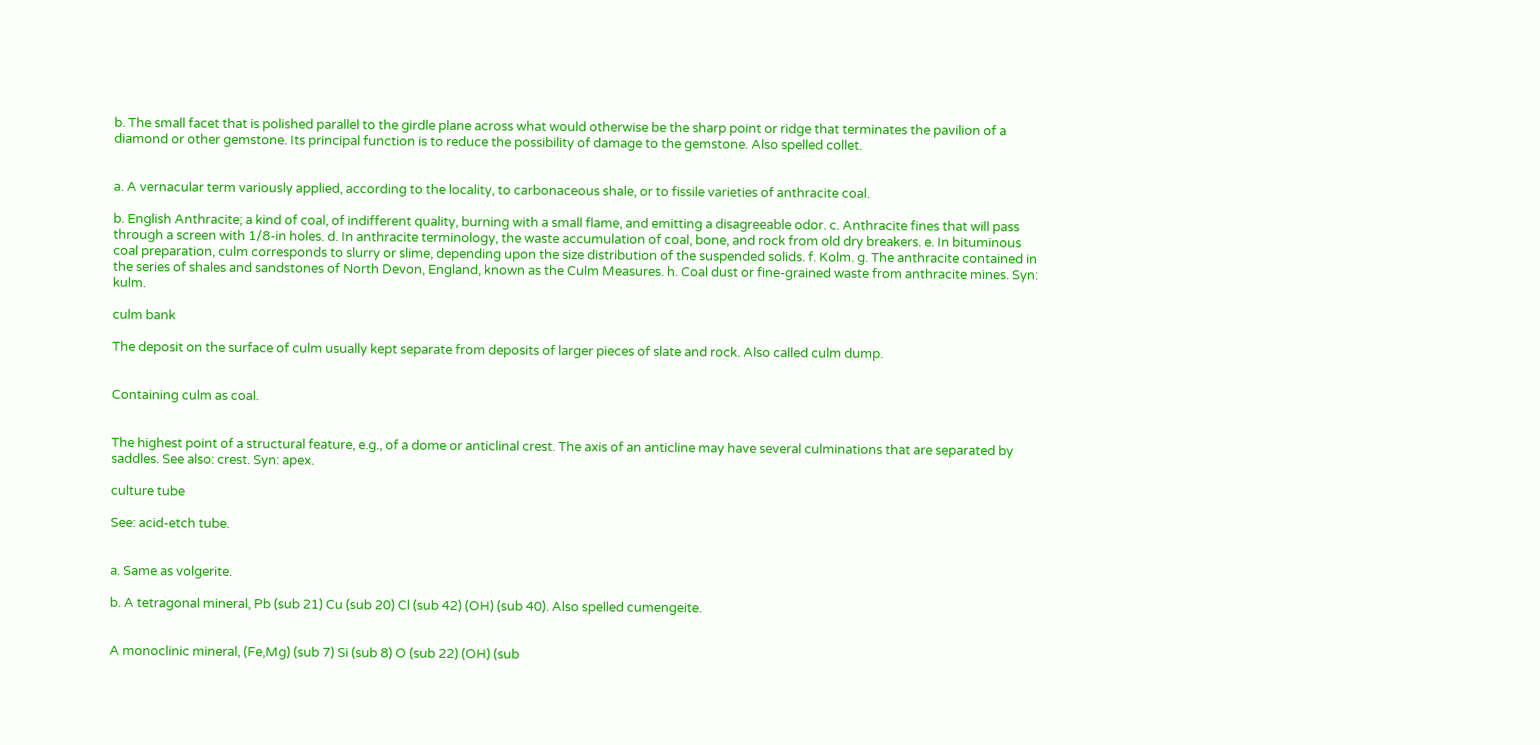b. The small facet that is polished parallel to the girdle plane across what would otherwise be the sharp point or ridge that terminates the pavilion of a diamond or other gemstone. Its principal function is to reduce the possibility of damage to the gemstone. Also spelled collet.


a. A vernacular term variously applied, according to the locality, to carbonaceous shale, or to fissile varieties of anthracite coal.

b. English Anthracite; a kind of coal, of indifferent quality, burning with a small flame, and emitting a disagreeable odor. c. Anthracite fines that will pass through a screen with 1/8-in holes. d. In anthracite terminology, the waste accumulation of coal, bone, and rock from old dry breakers. e. In bituminous coal preparation, culm corresponds to slurry or slime, depending upon the size distribution of the suspended solids. f. Kolm. g. The anthracite contained in the series of shales and sandstones of North Devon, England, known as the Culm Measures. h. Coal dust or fine-grained waste from anthracite mines. Syn: kulm.

culm bank

The deposit on the surface of culm usually kept separate from deposits of larger pieces of slate and rock. Also called culm dump.


Containing culm as coal.


The highest point of a structural feature, e.g., of a dome or anticlinal crest. The axis of an anticline may have several culminations that are separated by saddles. See also: crest. Syn: apex.

culture tube

See: acid-etch tube.


a. Same as volgerite.

b. A tetragonal mineral, Pb (sub 21) Cu (sub 20) Cl (sub 42) (OH) (sub 40). Also spelled cumengeite.


A monoclinic mineral, (Fe,Mg) (sub 7) Si (sub 8) O (sub 22) (OH) (sub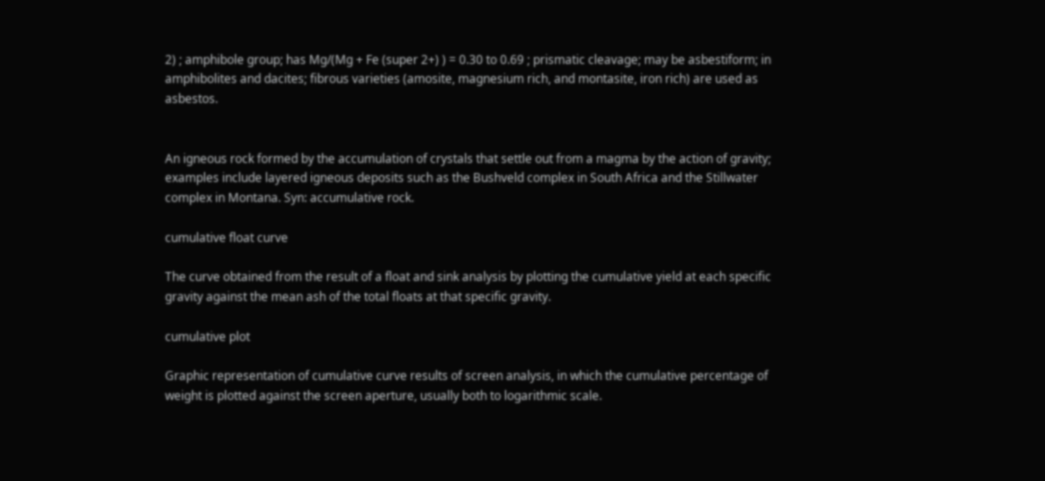2) ; amphibole group; has Mg/(Mg + Fe (super 2+) ) = 0.30 to 0.69 ; prismatic cleavage; may be asbestiform; in amphibolites and dacites; fibrous varieties (amosite, magnesium rich, and montasite, iron rich) are used as asbestos.


An igneous rock formed by the accumulation of crystals that settle out from a magma by the action of gravity; examples include layered igneous deposits such as the Bushveld complex in South Africa and the Stillwater complex in Montana. Syn: accumulative rock.

cumulative float curve

The curve obtained from the result of a float and sink analysis by plotting the cumulative yield at each specific gravity against the mean ash of the total floats at that specific gravity.

cumulative plot

Graphic representation of cumulative curve results of screen analysis, in which the cumulative percentage of weight is plotted against the screen aperture, usually both to logarithmic scale.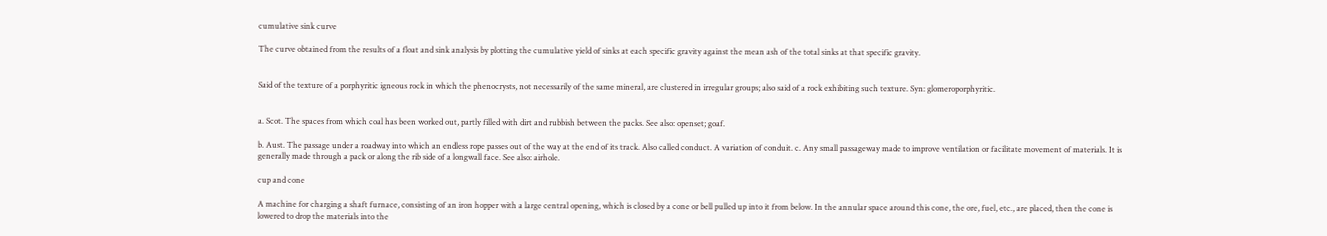cumulative sink curve

The curve obtained from the results of a float and sink analysis by plotting the cumulative yield of sinks at each specific gravity against the mean ash of the total sinks at that specific gravity.


Said of the texture of a porphyritic igneous rock in which the phenocrysts, not necessarily of the same mineral, are clustered in irregular groups; also said of a rock exhibiting such texture. Syn: glomeroporphyritic.


a. Scot. The spaces from which coal has been worked out, partly filled with dirt and rubbish between the packs. See also: openset; goaf.

b. Aust. The passage under a roadway into which an endless rope passes out of the way at the end of its track. Also called conduct. A variation of conduit. c. Any small passageway made to improve ventilation or facilitate movement of materials. It is generally made through a pack or along the rib side of a longwall face. See also: airhole.

cup and cone

A machine for charging a shaft furnace, consisting of an iron hopper with a large central opening, which is closed by a cone or bell pulled up into it from below. In the annular space around this cone, the ore, fuel, etc., are placed, then the cone is lowered to drop the materials into the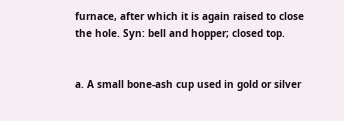furnace, after which it is again raised to close the hole. Syn: bell and hopper; closed top.


a. A small bone-ash cup used in gold or silver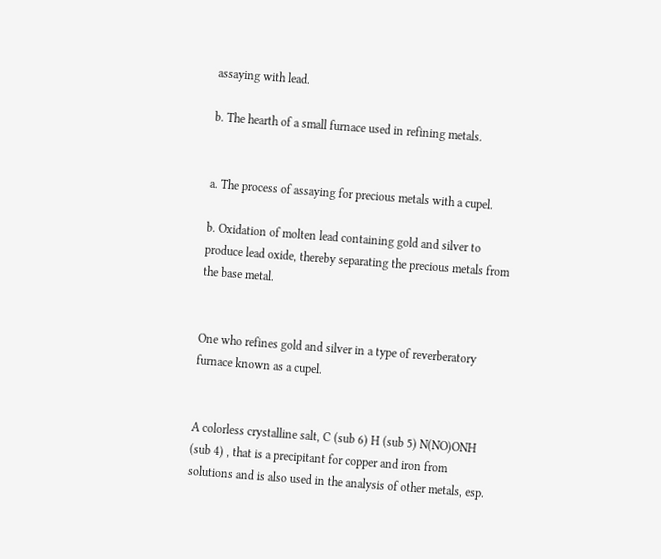assaying with lead.

b. The hearth of a small furnace used in refining metals.


a. The process of assaying for precious metals with a cupel.

b. Oxidation of molten lead containing gold and silver to produce lead oxide, thereby separating the precious metals from the base metal.


One who refines gold and silver in a type of reverberatory furnace known as a cupel.


A colorless crystalline salt, C (sub 6) H (sub 5) N(NO)ONH (sub 4) , that is a precipitant for copper and iron from solutions and is also used in the analysis of other metals, esp.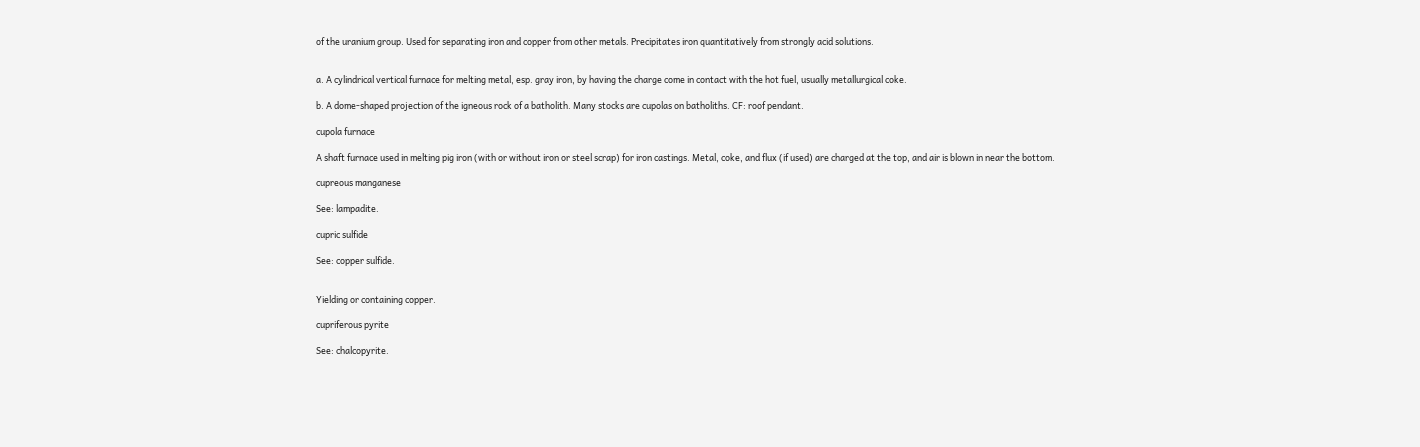of the uranium group. Used for separating iron and copper from other metals. Precipitates iron quantitatively from strongly acid solutions.


a. A cylindrical vertical furnace for melting metal, esp. gray iron, by having the charge come in contact with the hot fuel, usually metallurgical coke.

b. A dome-shaped projection of the igneous rock of a batholith. Many stocks are cupolas on batholiths. CF: roof pendant.

cupola furnace

A shaft furnace used in melting pig iron (with or without iron or steel scrap) for iron castings. Metal, coke, and flux (if used) are charged at the top, and air is blown in near the bottom.

cupreous manganese

See: lampadite.

cupric sulfide

See: copper sulfide.


Yielding or containing copper.

cupriferous pyrite

See: chalcopyrite.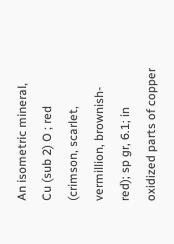An isometric mineral, Cu (sub 2) O ; red (crimson, scarlet, vermillion, brownish-red); sp gr, 6.1; in oxidized parts of copper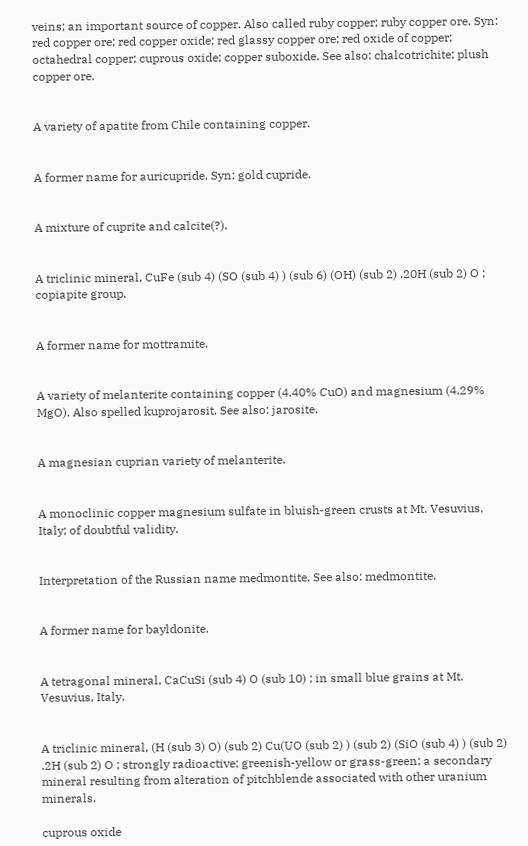veins; an important source of copper. Also called ruby copper; ruby copper ore. Syn: red copper ore; red copper oxide; red glassy copper ore; red oxide of copper; octahedral copper; cuprous oxide; copper suboxide. See also: chalcotrichite; plush copper ore.


A variety of apatite from Chile containing copper.


A former name for auricupride. Syn: gold cupride.


A mixture of cuprite and calcite(?).


A triclinic mineral, CuFe (sub 4) (SO (sub 4) ) (sub 6) (OH) (sub 2) .20H (sub 2) O ; copiapite group.


A former name for mottramite.


A variety of melanterite containing copper (4.40% CuO) and magnesium (4.29% MgO). Also spelled kuprojarosit. See also: jarosite.


A magnesian cuprian variety of melanterite.


A monoclinic copper magnesium sulfate in bluish-green crusts at Mt. Vesuvius, Italy; of doubtful validity.


Interpretation of the Russian name medmontite. See also: medmontite.


A former name for bayldonite.


A tetragonal mineral, CaCuSi (sub 4) O (sub 10) ; in small blue grains at Mt. Vesuvius, Italy.


A triclinic mineral, (H (sub 3) O) (sub 2) Cu(UO (sub 2) ) (sub 2) (SiO (sub 4) ) (sub 2) .2H (sub 2) O ; strongly radioactive; greenish-yellow or grass-green; a secondary mineral resulting from alteration of pitchblende associated with other uranium minerals.

cuprous oxide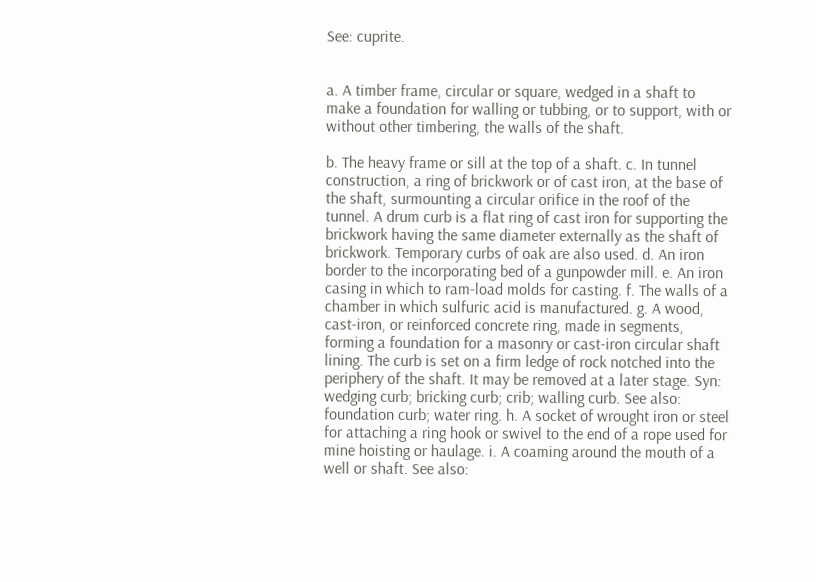See: cuprite.


a. A timber frame, circular or square, wedged in a shaft to make a foundation for walling or tubbing, or to support, with or without other timbering, the walls of the shaft.

b. The heavy frame or sill at the top of a shaft. c. In tunnel construction, a ring of brickwork or of cast iron, at the base of the shaft, surmounting a circular orifice in the roof of the tunnel. A drum curb is a flat ring of cast iron for supporting the brickwork having the same diameter externally as the shaft of brickwork. Temporary curbs of oak are also used. d. An iron border to the incorporating bed of a gunpowder mill. e. An iron casing in which to ram-load molds for casting. f. The walls of a chamber in which sulfuric acid is manufactured. g. A wood, cast-iron, or reinforced concrete ring, made in segments, forming a foundation for a masonry or cast-iron circular shaft lining. The curb is set on a firm ledge of rock notched into the periphery of the shaft. It may be removed at a later stage. Syn: wedging curb; bricking curb; crib; walling curb. See also: foundation curb; water ring. h. A socket of wrought iron or steel for attaching a ring hook or swivel to the end of a rope used for mine hoisting or haulage. i. A coaming around the mouth of a well or shaft. See also: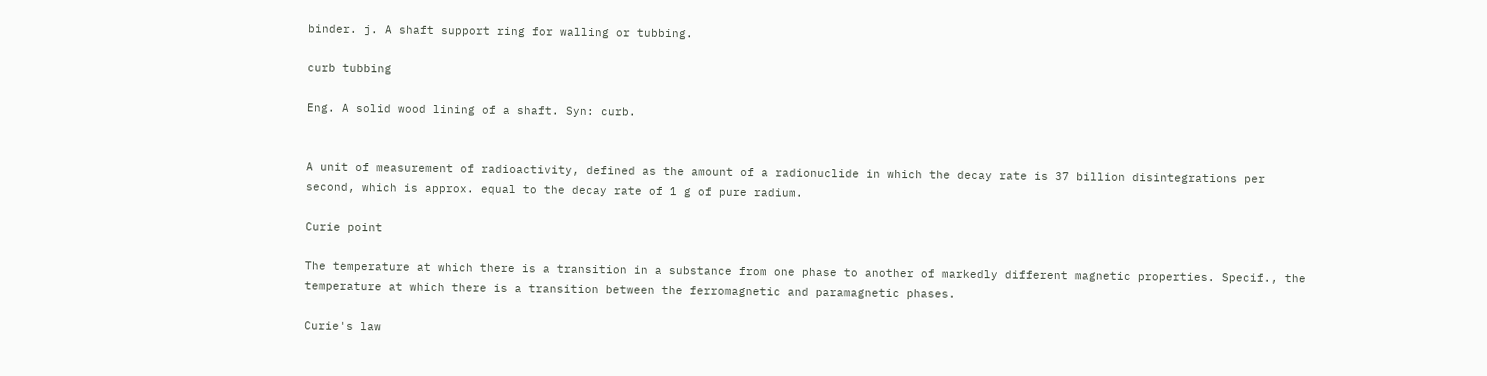binder. j. A shaft support ring for walling or tubbing.

curb tubbing

Eng. A solid wood lining of a shaft. Syn: curb.


A unit of measurement of radioactivity, defined as the amount of a radionuclide in which the decay rate is 37 billion disintegrations per second, which is approx. equal to the decay rate of 1 g of pure radium.

Curie point

The temperature at which there is a transition in a substance from one phase to another of markedly different magnetic properties. Specif., the temperature at which there is a transition between the ferromagnetic and paramagnetic phases.

Curie's law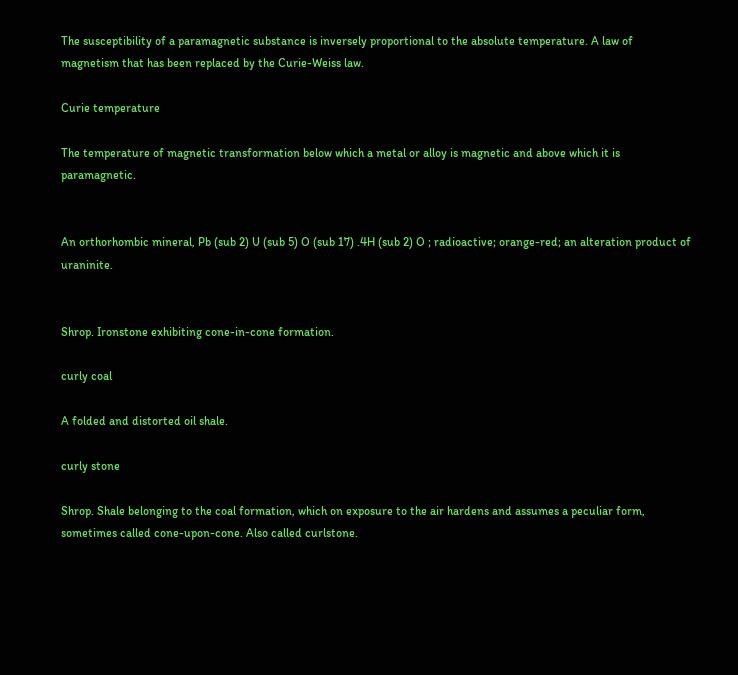The susceptibility of a paramagnetic substance is inversely proportional to the absolute temperature. A law of magnetism that has been replaced by the Curie-Weiss law.

Curie temperature

The temperature of magnetic transformation below which a metal or alloy is magnetic and above which it is paramagnetic.


An orthorhombic mineral, Pb (sub 2) U (sub 5) O (sub 17) .4H (sub 2) O ; radioactive; orange-red; an alteration product of uraninite.


Shrop. Ironstone exhibiting cone-in-cone formation.

curly coal

A folded and distorted oil shale.

curly stone

Shrop. Shale belonging to the coal formation, which on exposure to the air hardens and assumes a peculiar form, sometimes called cone-upon-cone. Also called curlstone.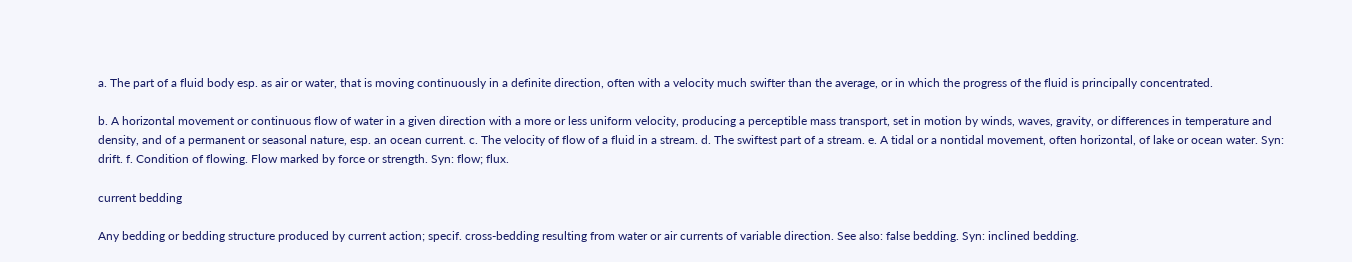a. The part of a fluid body esp. as air or water, that is moving continuously in a definite direction, often with a velocity much swifter than the average, or in which the progress of the fluid is principally concentrated.

b. A horizontal movement or continuous flow of water in a given direction with a more or less uniform velocity, producing a perceptible mass transport, set in motion by winds, waves, gravity, or differences in temperature and density, and of a permanent or seasonal nature, esp. an ocean current. c. The velocity of flow of a fluid in a stream. d. The swiftest part of a stream. e. A tidal or a nontidal movement, often horizontal, of lake or ocean water. Syn: drift. f. Condition of flowing. Flow marked by force or strength. Syn: flow; flux.

current bedding

Any bedding or bedding structure produced by current action; specif. cross-bedding resulting from water or air currents of variable direction. See also: false bedding. Syn: inclined bedding.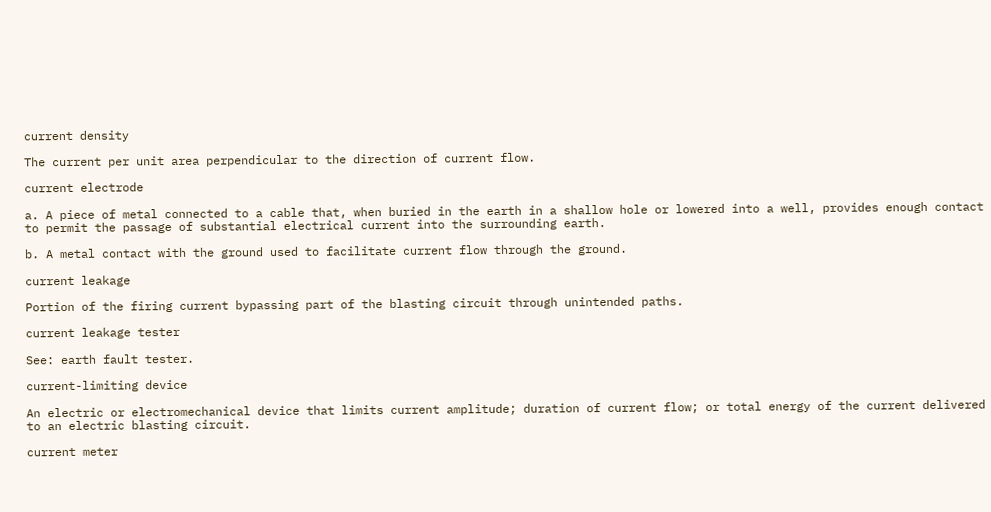current density

The current per unit area perpendicular to the direction of current flow.

current electrode

a. A piece of metal connected to a cable that, when buried in the earth in a shallow hole or lowered into a well, provides enough contact to permit the passage of substantial electrical current into the surrounding earth.

b. A metal contact with the ground used to facilitate current flow through the ground.

current leakage

Portion of the firing current bypassing part of the blasting circuit through unintended paths.

current leakage tester

See: earth fault tester.

current-limiting device

An electric or electromechanical device that limits current amplitude; duration of current flow; or total energy of the current delivered to an electric blasting circuit.

current meter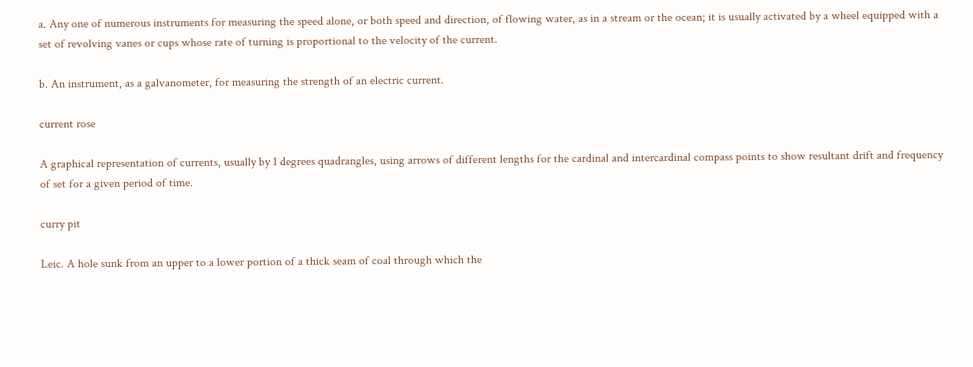a. Any one of numerous instruments for measuring the speed alone, or both speed and direction, of flowing water, as in a stream or the ocean; it is usually activated by a wheel equipped with a set of revolving vanes or cups whose rate of turning is proportional to the velocity of the current.

b. An instrument, as a galvanometer, for measuring the strength of an electric current.

current rose

A graphical representation of currents, usually by 1 degrees quadrangles, using arrows of different lengths for the cardinal and intercardinal compass points to show resultant drift and frequency of set for a given period of time.

curry pit

Leic. A hole sunk from an upper to a lower portion of a thick seam of coal through which the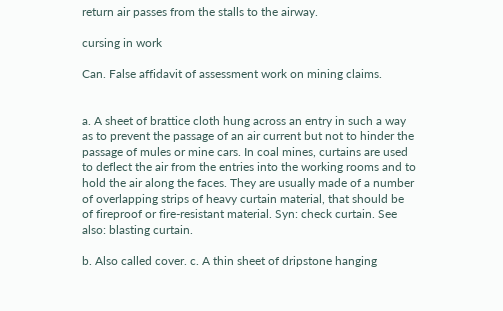return air passes from the stalls to the airway.

cursing in work

Can. False affidavit of assessment work on mining claims.


a. A sheet of brattice cloth hung across an entry in such a way as to prevent the passage of an air current but not to hinder the passage of mules or mine cars. In coal mines, curtains are used to deflect the air from the entries into the working rooms and to hold the air along the faces. They are usually made of a number of overlapping strips of heavy curtain material, that should be of fireproof or fire-resistant material. Syn: check curtain. See also: blasting curtain.

b. Also called cover. c. A thin sheet of dripstone hanging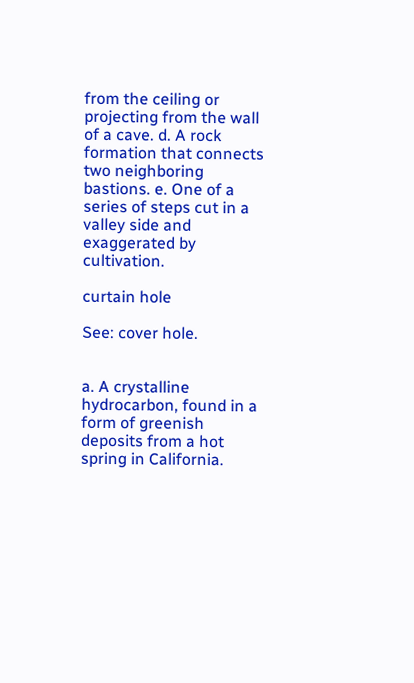from the ceiling or projecting from the wall of a cave. d. A rock formation that connects two neighboring bastions. e. One of a series of steps cut in a valley side and exaggerated by cultivation.

curtain hole

See: cover hole.


a. A crystalline hydrocarbon, found in a form of greenish deposits from a hot spring in California.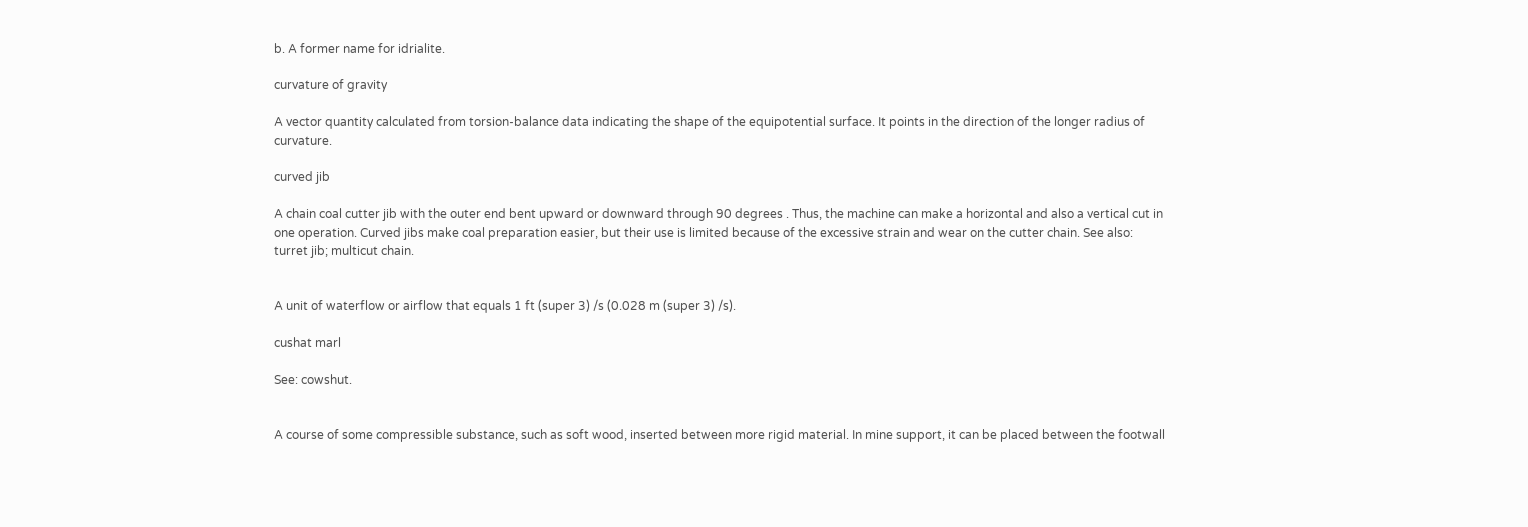b. A former name for idrialite.

curvature of gravity

A vector quantity calculated from torsion-balance data indicating the shape of the equipotential surface. It points in the direction of the longer radius of curvature.

curved jib

A chain coal cutter jib with the outer end bent upward or downward through 90 degrees . Thus, the machine can make a horizontal and also a vertical cut in one operation. Curved jibs make coal preparation easier, but their use is limited because of the excessive strain and wear on the cutter chain. See also: turret jib; multicut chain.


A unit of waterflow or airflow that equals 1 ft (super 3) /s (0.028 m (super 3) /s).

cushat marl

See: cowshut.


A course of some compressible substance, such as soft wood, inserted between more rigid material. In mine support, it can be placed between the footwall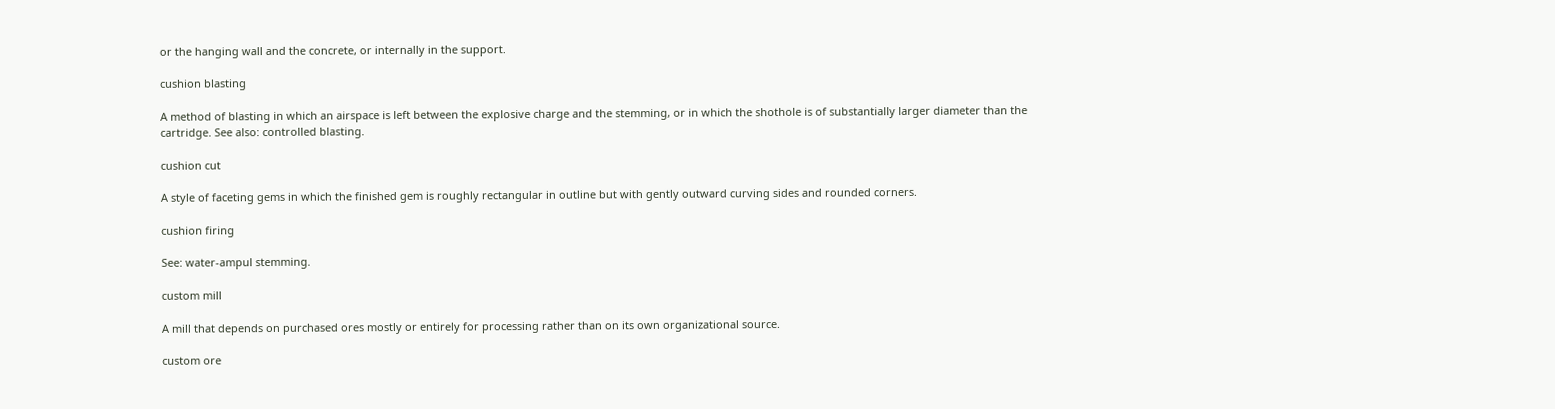or the hanging wall and the concrete, or internally in the support.

cushion blasting

A method of blasting in which an airspace is left between the explosive charge and the stemming, or in which the shothole is of substantially larger diameter than the cartridge. See also: controlled blasting.

cushion cut

A style of faceting gems in which the finished gem is roughly rectangular in outline but with gently outward curving sides and rounded corners.

cushion firing

See: water-ampul stemming.

custom mill

A mill that depends on purchased ores mostly or entirely for processing rather than on its own organizational source.

custom ore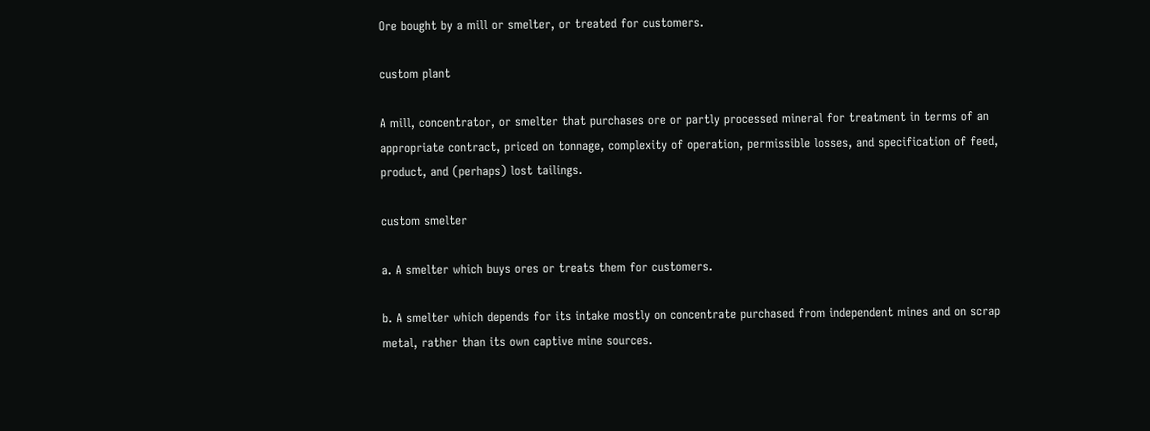Ore bought by a mill or smelter, or treated for customers.

custom plant

A mill, concentrator, or smelter that purchases ore or partly processed mineral for treatment in terms of an appropriate contract, priced on tonnage, complexity of operation, permissible losses, and specification of feed, product, and (perhaps) lost tailings.

custom smelter

a. A smelter which buys ores or treats them for customers.

b. A smelter which depends for its intake mostly on concentrate purchased from independent mines and on scrap metal, rather than its own captive mine sources.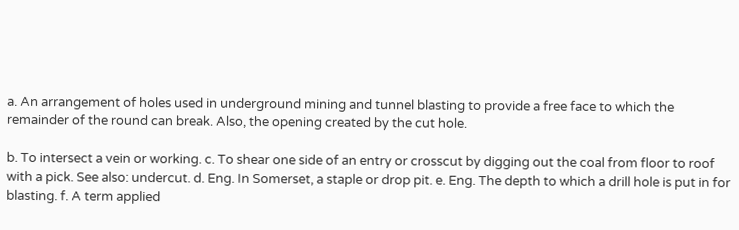a. An arrangement of holes used in underground mining and tunnel blasting to provide a free face to which the remainder of the round can break. Also, the opening created by the cut hole.

b. To intersect a vein or working. c. To shear one side of an entry or crosscut by digging out the coal from floor to roof with a pick. See also: undercut. d. Eng. In Somerset, a staple or drop pit. e. Eng. The depth to which a drill hole is put in for blasting. f. A term applied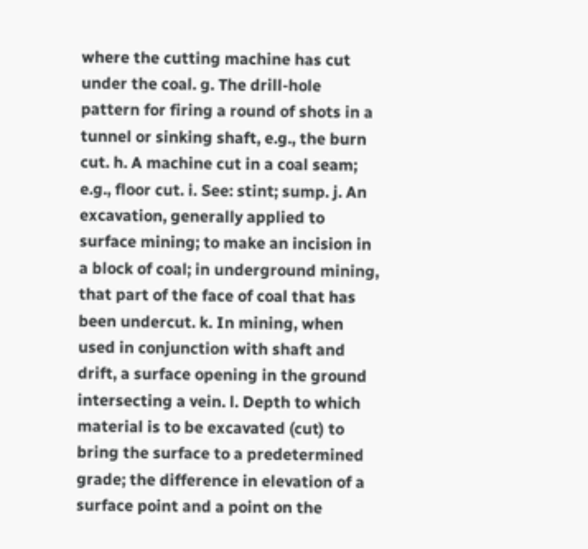where the cutting machine has cut under the coal. g. The drill-hole pattern for firing a round of shots in a tunnel or sinking shaft, e.g., the burn cut. h. A machine cut in a coal seam; e.g., floor cut. i. See: stint; sump. j. An excavation, generally applied to surface mining; to make an incision in a block of coal; in underground mining, that part of the face of coal that has been undercut. k. In mining, when used in conjunction with shaft and drift, a surface opening in the ground intersecting a vein. l. Depth to which material is to be excavated (cut) to bring the surface to a predetermined grade; the difference in elevation of a surface point and a point on the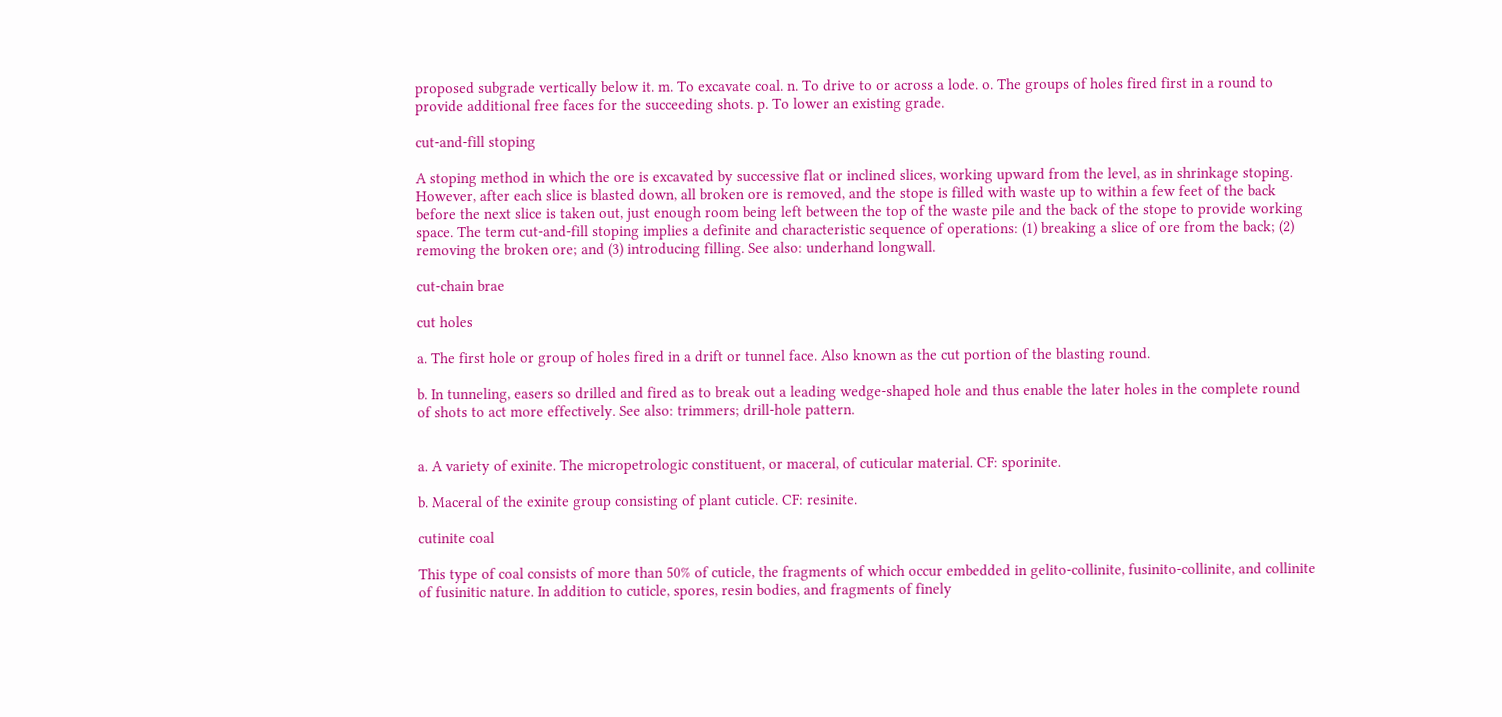proposed subgrade vertically below it. m. To excavate coal. n. To drive to or across a lode. o. The groups of holes fired first in a round to provide additional free faces for the succeeding shots. p. To lower an existing grade.

cut-and-fill stoping

A stoping method in which the ore is excavated by successive flat or inclined slices, working upward from the level, as in shrinkage stoping. However, after each slice is blasted down, all broken ore is removed, and the stope is filled with waste up to within a few feet of the back before the next slice is taken out, just enough room being left between the top of the waste pile and the back of the stope to provide working space. The term cut-and-fill stoping implies a definite and characteristic sequence of operations: (1) breaking a slice of ore from the back; (2) removing the broken ore; and (3) introducing filling. See also: underhand longwall.

cut-chain brae

cut holes

a. The first hole or group of holes fired in a drift or tunnel face. Also known as the cut portion of the blasting round.

b. In tunneling, easers so drilled and fired as to break out a leading wedge-shaped hole and thus enable the later holes in the complete round of shots to act more effectively. See also: trimmers; drill-hole pattern.


a. A variety of exinite. The micropetrologic constituent, or maceral, of cuticular material. CF: sporinite.

b. Maceral of the exinite group consisting of plant cuticle. CF: resinite.

cutinite coal

This type of coal consists of more than 50% of cuticle, the fragments of which occur embedded in gelito-collinite, fusinito-collinite, and collinite of fusinitic nature. In addition to cuticle, spores, resin bodies, and fragments of finely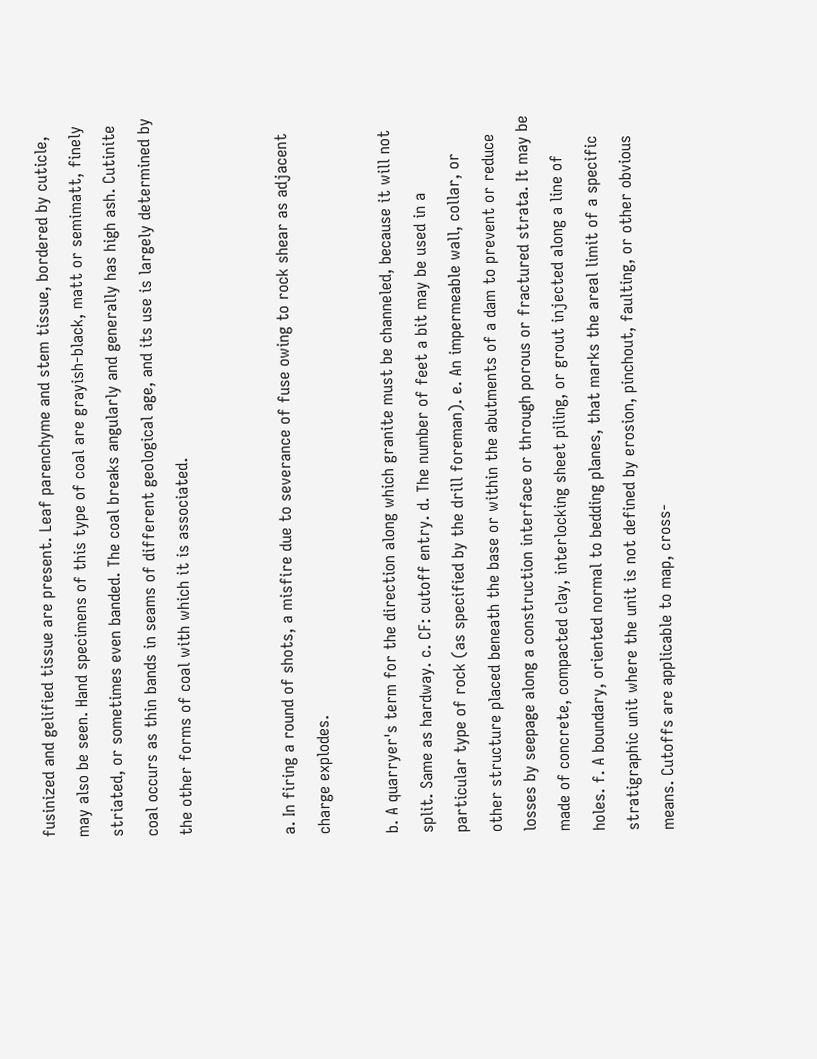fusinized and gelified tissue are present. Leaf parenchyme and stem tissue, bordered by cuticle, may also be seen. Hand specimens of this type of coal are grayish-black, matt or semimatt, finely striated, or sometimes even banded. The coal breaks angularly and generally has high ash. Cutinite coal occurs as thin bands in seams of different geological age, and its use is largely determined by the other forms of coal with which it is associated.


a. In firing a round of shots, a misfire due to severance of fuse owing to rock shear as adjacent charge explodes.

b. A quarryer's term for the direction along which granite must be channeled, because it will not split. Same as hardway. c. CF: cutoff entry. d. The number of feet a bit may be used in a particular type of rock (as specified by the drill foreman). e. An impermeable wall, collar, or other structure placed beneath the base or within the abutments of a dam to prevent or reduce losses by seepage along a construction interface or through porous or fractured strata. It may be made of concrete, compacted clay, interlocking sheet piling, or grout injected along a line of holes. f. A boundary, oriented normal to bedding planes, that marks the areal limit of a specific stratigraphic unit where the unit is not defined by erosion, pinchout, faulting, or other obvious means. Cutoffs are applicable to map, cross-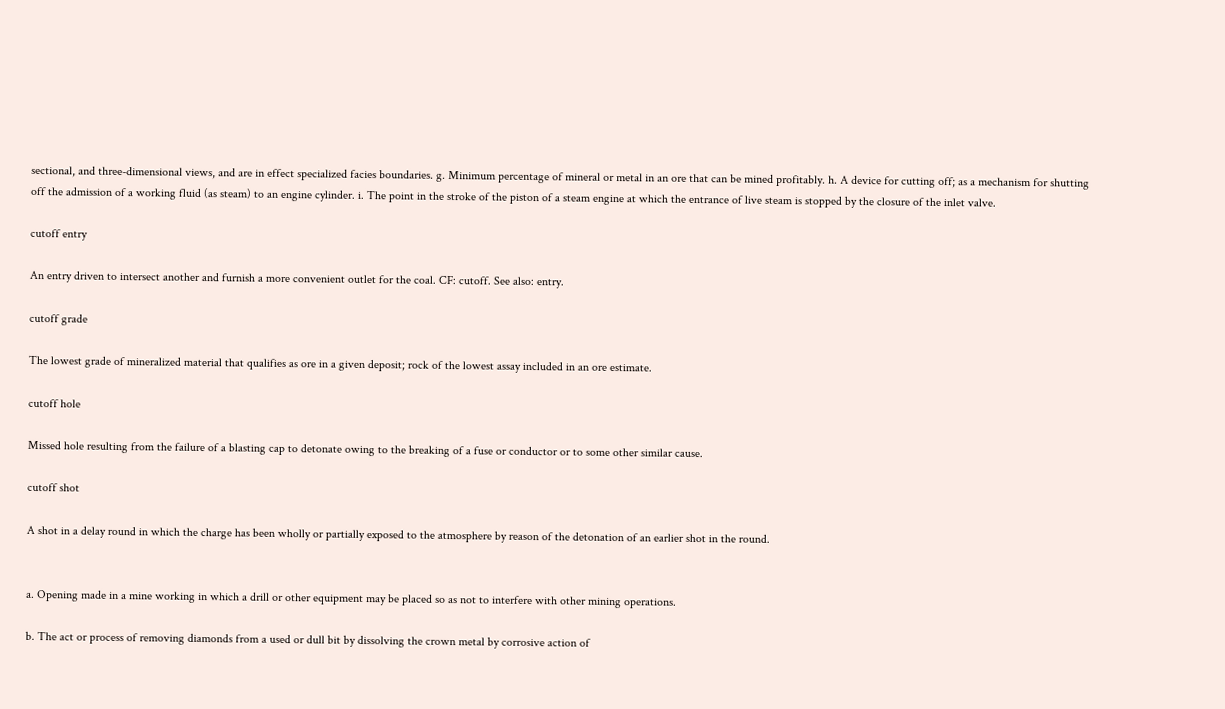sectional, and three-dimensional views, and are in effect specialized facies boundaries. g. Minimum percentage of mineral or metal in an ore that can be mined profitably. h. A device for cutting off; as a mechanism for shutting off the admission of a working fluid (as steam) to an engine cylinder. i. The point in the stroke of the piston of a steam engine at which the entrance of live steam is stopped by the closure of the inlet valve.

cutoff entry

An entry driven to intersect another and furnish a more convenient outlet for the coal. CF: cutoff. See also: entry.

cutoff grade

The lowest grade of mineralized material that qualifies as ore in a given deposit; rock of the lowest assay included in an ore estimate.

cutoff hole

Missed hole resulting from the failure of a blasting cap to detonate owing to the breaking of a fuse or conductor or to some other similar cause.

cutoff shot

A shot in a delay round in which the charge has been wholly or partially exposed to the atmosphere by reason of the detonation of an earlier shot in the round.


a. Opening made in a mine working in which a drill or other equipment may be placed so as not to interfere with other mining operations.

b. The act or process of removing diamonds from a used or dull bit by dissolving the crown metal by corrosive action of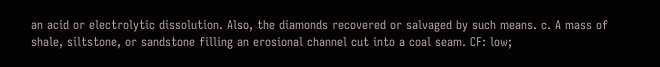an acid or electrolytic dissolution. Also, the diamonds recovered or salvaged by such means. c. A mass of shale, siltstone, or sandstone filling an erosional channel cut into a coal seam. CF: low;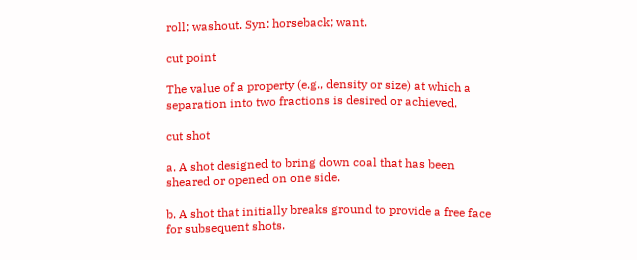roll; washout. Syn: horseback; want.

cut point

The value of a property (e.g., density or size) at which a separation into two fractions is desired or achieved.

cut shot

a. A shot designed to bring down coal that has been sheared or opened on one side.

b. A shot that initially breaks ground to provide a free face for subsequent shots.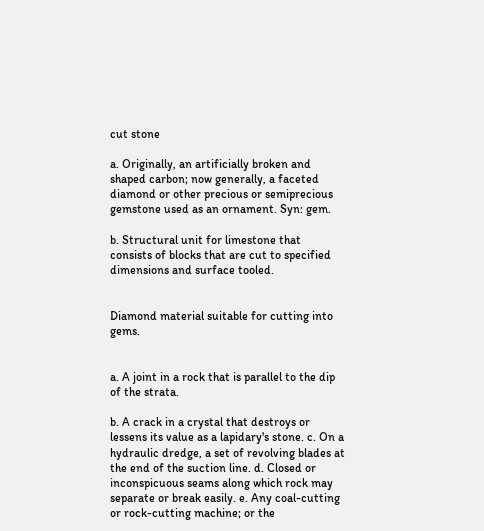cut stone

a. Originally, an artificially broken and shaped carbon; now generally, a faceted diamond or other precious or semiprecious gemstone used as an ornament. Syn: gem.

b. Structural unit for limestone that consists of blocks that are cut to specified dimensions and surface tooled.


Diamond material suitable for cutting into gems.


a. A joint in a rock that is parallel to the dip of the strata.

b. A crack in a crystal that destroys or lessens its value as a lapidary's stone. c. On a hydraulic dredge, a set of revolving blades at the end of the suction line. d. Closed or inconspicuous seams along which rock may separate or break easily. e. Any coal-cutting or rock-cutting machine; or the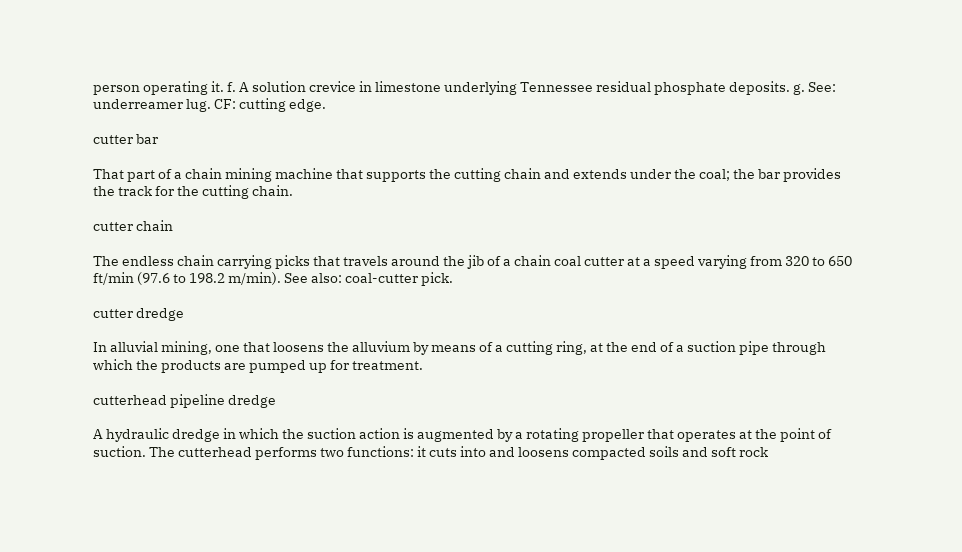person operating it. f. A solution crevice in limestone underlying Tennessee residual phosphate deposits. g. See: underreamer lug. CF: cutting edge.

cutter bar

That part of a chain mining machine that supports the cutting chain and extends under the coal; the bar provides the track for the cutting chain.

cutter chain

The endless chain carrying picks that travels around the jib of a chain coal cutter at a speed varying from 320 to 650 ft/min (97.6 to 198.2 m/min). See also: coal-cutter pick.

cutter dredge

In alluvial mining, one that loosens the alluvium by means of a cutting ring, at the end of a suction pipe through which the products are pumped up for treatment.

cutterhead pipeline dredge

A hydraulic dredge in which the suction action is augmented by a rotating propeller that operates at the point of suction. The cutterhead performs two functions: it cuts into and loosens compacted soils and soft rock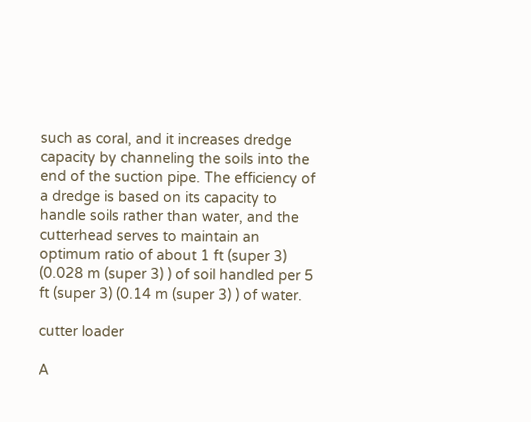such as coral, and it increases dredge capacity by channeling the soils into the end of the suction pipe. The efficiency of a dredge is based on its capacity to handle soils rather than water, and the cutterhead serves to maintain an optimum ratio of about 1 ft (super 3) (0.028 m (super 3) ) of soil handled per 5 ft (super 3) (0.14 m (super 3) ) of water.

cutter loader

A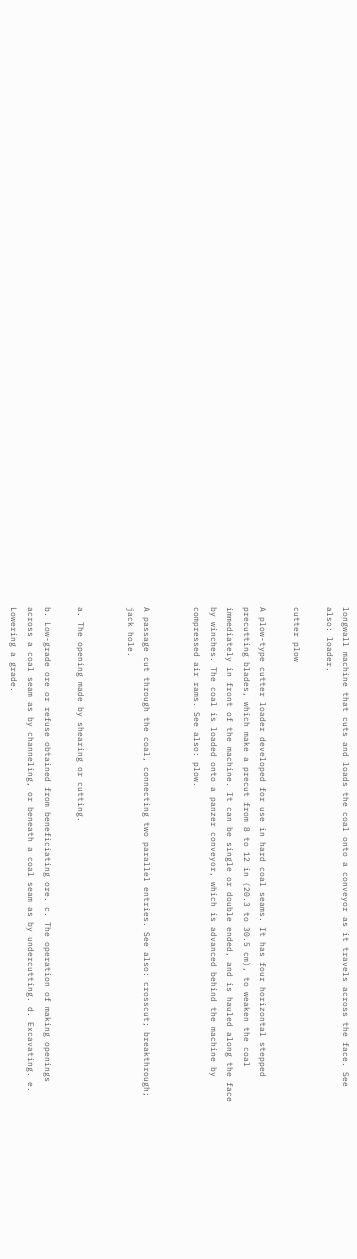longwall machine that cuts and loads the coal onto a conveyor as it travels across the face. See also: loader.

cutter plow

A plow-type cutter loader developed for use in hard coal seams. It has four horizontal stepped precutting blades, which make a precut from 8 to 12 in (20.3 to 30.5 cm), to weaken the coal immediately in front of the machine. It can be single or double ended, and is hauled along the face by winches. The coal is loaded onto a panzer conveyor, which is advanced behind the machine by compressed air rams. See also: plow.


A passage cut through the coal, connecting two parallel entries. See also: crosscut; breakthrough; jack hole.


a. The opening made by shearing or cutting.

b. Low-grade ore or refuse obtained from beneficiating ore. c. The operation of making openings across a coal seam as by channeling, or beneath a coal seam as by undercutting. d. Excavating. e. Lowering a grade.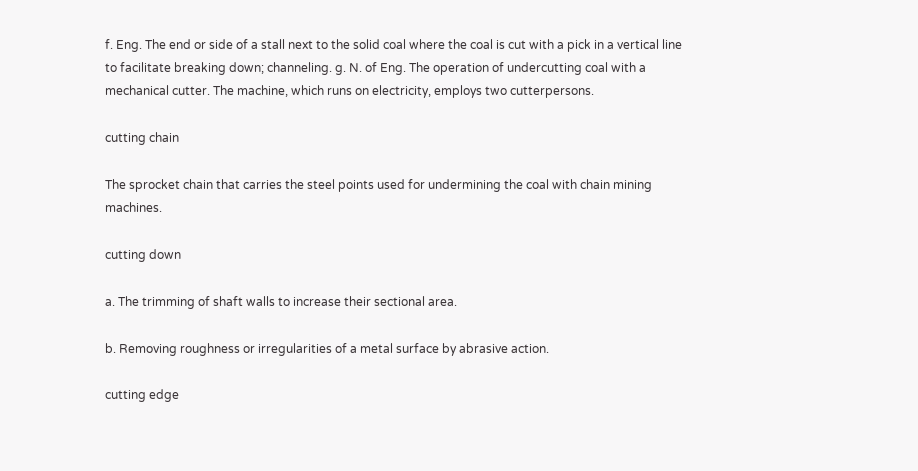f. Eng. The end or side of a stall next to the solid coal where the coal is cut with a pick in a vertical line to facilitate breaking down; channeling. g. N. of Eng. The operation of undercutting coal with a mechanical cutter. The machine, which runs on electricity, employs two cutterpersons.

cutting chain

The sprocket chain that carries the steel points used for undermining the coal with chain mining machines.

cutting down

a. The trimming of shaft walls to increase their sectional area.

b. Removing roughness or irregularities of a metal surface by abrasive action.

cutting edge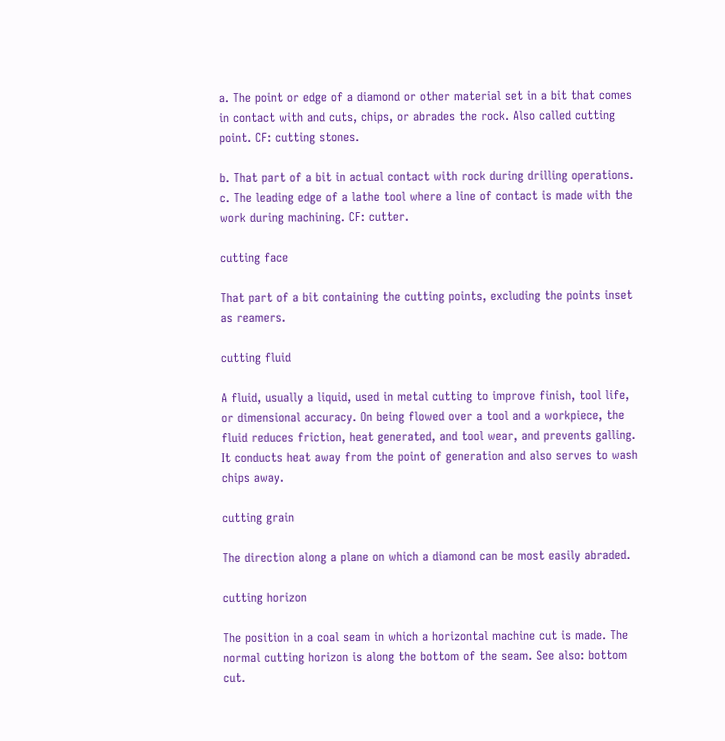a. The point or edge of a diamond or other material set in a bit that comes in contact with and cuts, chips, or abrades the rock. Also called cutting point. CF: cutting stones.

b. That part of a bit in actual contact with rock during drilling operations. c. The leading edge of a lathe tool where a line of contact is made with the work during machining. CF: cutter.

cutting face

That part of a bit containing the cutting points, excluding the points inset as reamers.

cutting fluid

A fluid, usually a liquid, used in metal cutting to improve finish, tool life, or dimensional accuracy. On being flowed over a tool and a workpiece, the fluid reduces friction, heat generated, and tool wear, and prevents galling. It conducts heat away from the point of generation and also serves to wash chips away.

cutting grain

The direction along a plane on which a diamond can be most easily abraded.

cutting horizon

The position in a coal seam in which a horizontal machine cut is made. The normal cutting horizon is along the bottom of the seam. See also: bottom cut.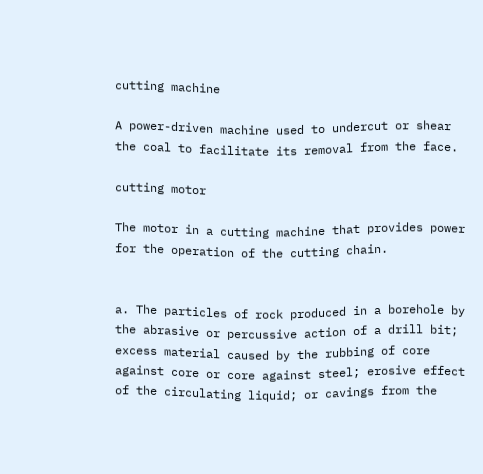cutting machine

A power-driven machine used to undercut or shear the coal to facilitate its removal from the face.

cutting motor

The motor in a cutting machine that provides power for the operation of the cutting chain.


a. The particles of rock produced in a borehole by the abrasive or percussive action of a drill bit; excess material caused by the rubbing of core against core or core against steel; erosive effect of the circulating liquid; or cavings from the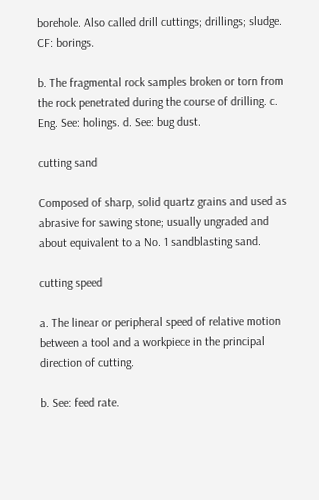borehole. Also called drill cuttings; drillings; sludge. CF: borings.

b. The fragmental rock samples broken or torn from the rock penetrated during the course of drilling. c. Eng. See: holings. d. See: bug dust.

cutting sand

Composed of sharp, solid quartz grains and used as abrasive for sawing stone; usually ungraded and about equivalent to a No. 1 sandblasting sand.

cutting speed

a. The linear or peripheral speed of relative motion between a tool and a workpiece in the principal direction of cutting.

b. See: feed rate.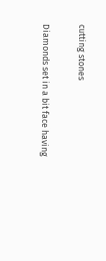cutting stones

Diamonds set in a bit face having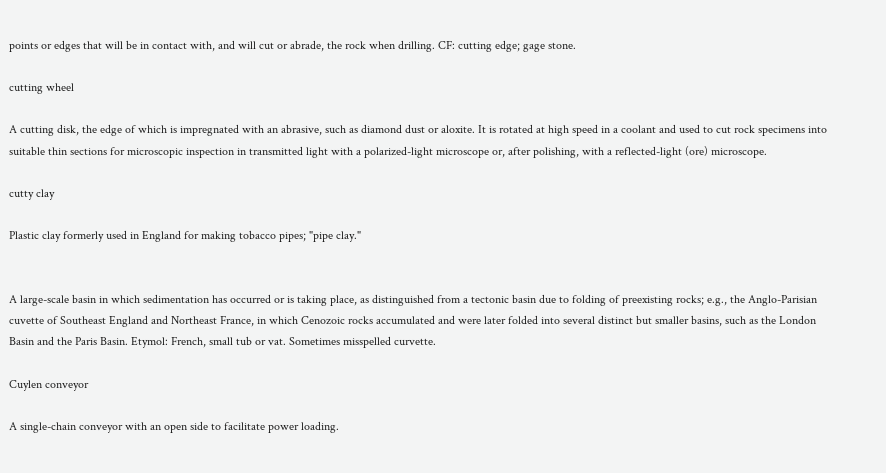points or edges that will be in contact with, and will cut or abrade, the rock when drilling. CF: cutting edge; gage stone.

cutting wheel

A cutting disk, the edge of which is impregnated with an abrasive, such as diamond dust or aloxite. It is rotated at high speed in a coolant and used to cut rock specimens into suitable thin sections for microscopic inspection in transmitted light with a polarized-light microscope or, after polishing, with a reflected-light (ore) microscope.

cutty clay

Plastic clay formerly used in England for making tobacco pipes; "pipe clay."


A large-scale basin in which sedimentation has occurred or is taking place, as distinguished from a tectonic basin due to folding of preexisting rocks; e.g., the Anglo-Parisian cuvette of Southeast England and Northeast France, in which Cenozoic rocks accumulated and were later folded into several distinct but smaller basins, such as the London Basin and the Paris Basin. Etymol: French, small tub or vat. Sometimes misspelled curvette.

Cuylen conveyor

A single-chain conveyor with an open side to facilitate power loading.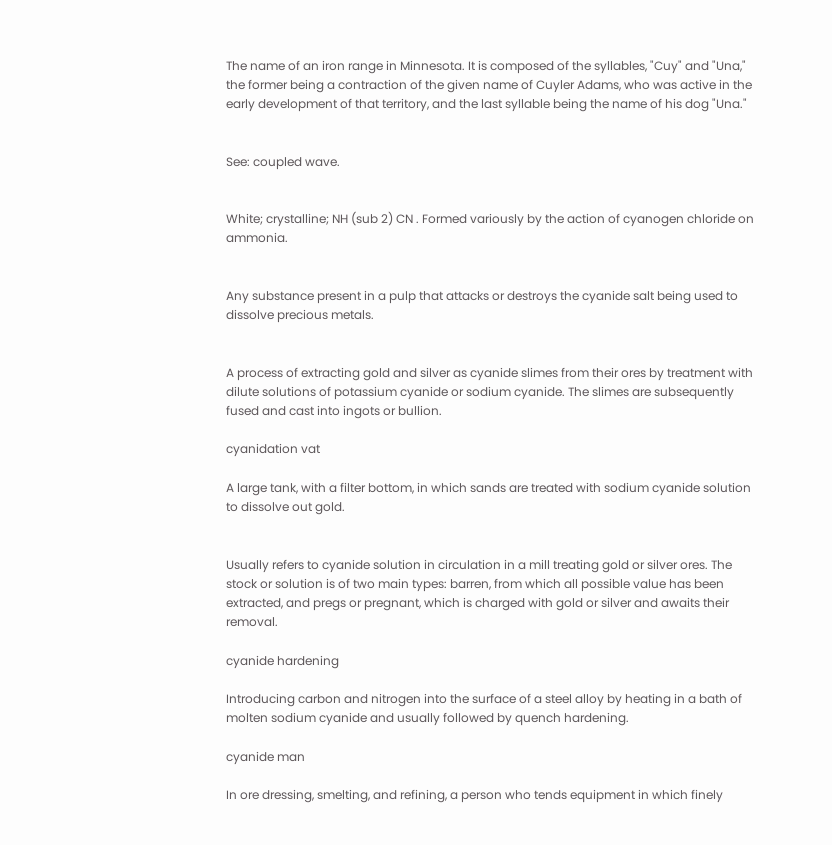The name of an iron range in Minnesota. It is composed of the syllables, "Cuy" and "Una," the former being a contraction of the given name of Cuyler Adams, who was active in the early development of that territory, and the last syllable being the name of his dog "Una."


See: coupled wave.


White; crystalline; NH (sub 2) CN . Formed variously by the action of cyanogen chloride on ammonia.


Any substance present in a pulp that attacks or destroys the cyanide salt being used to dissolve precious metals.


A process of extracting gold and silver as cyanide slimes from their ores by treatment with dilute solutions of potassium cyanide or sodium cyanide. The slimes are subsequently fused and cast into ingots or bullion.

cyanidation vat

A large tank, with a filter bottom, in which sands are treated with sodium cyanide solution to dissolve out gold.


Usually refers to cyanide solution in circulation in a mill treating gold or silver ores. The stock or solution is of two main types: barren, from which all possible value has been extracted, and pregs or pregnant, which is charged with gold or silver and awaits their removal.

cyanide hardening

Introducing carbon and nitrogen into the surface of a steel alloy by heating in a bath of molten sodium cyanide and usually followed by quench hardening.

cyanide man

In ore dressing, smelting, and refining, a person who tends equipment in which finely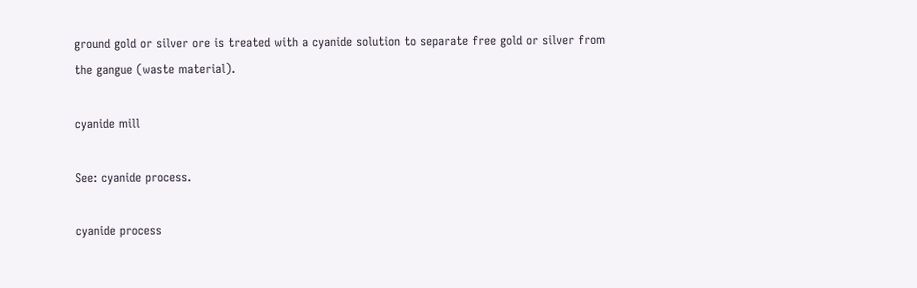ground gold or silver ore is treated with a cyanide solution to separate free gold or silver from the gangue (waste material).

cyanide mill

See: cyanide process.

cyanide process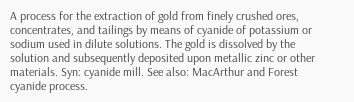A process for the extraction of gold from finely crushed ores, concentrates, and tailings by means of cyanide of potassium or sodium used in dilute solutions. The gold is dissolved by the solution and subsequently deposited upon metallic zinc or other materials. Syn: cyanide mill. See also: MacArthur and Forest cyanide process.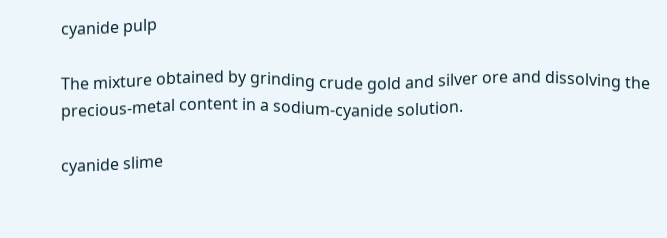cyanide pulp

The mixture obtained by grinding crude gold and silver ore and dissolving the precious-metal content in a sodium-cyanide solution.

cyanide slime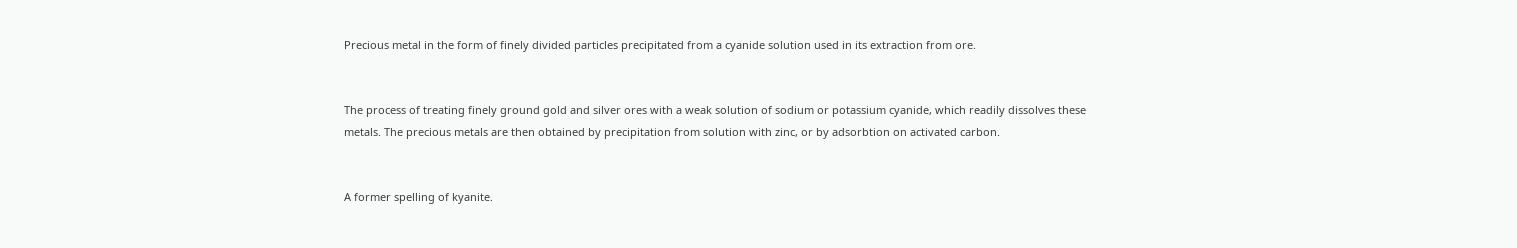Precious metal in the form of finely divided particles precipitated from a cyanide solution used in its extraction from ore.


The process of treating finely ground gold and silver ores with a weak solution of sodium or potassium cyanide, which readily dissolves these metals. The precious metals are then obtained by precipitation from solution with zinc, or by adsorbtion on activated carbon.


A former spelling of kyanite.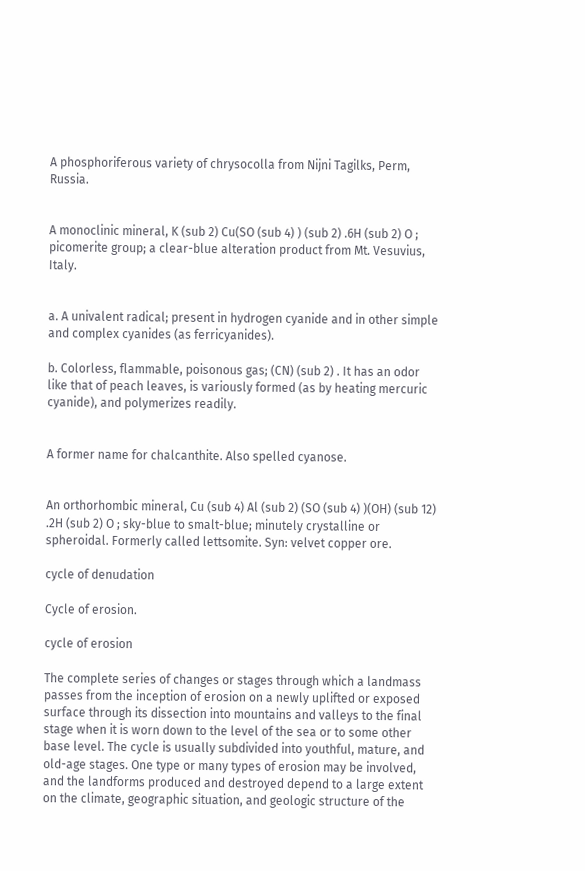A phosphoriferous variety of chrysocolla from Nijni Tagilks, Perm, Russia.


A monoclinic mineral, K (sub 2) Cu(SO (sub 4) ) (sub 2) .6H (sub 2) O ; picomerite group; a clear-blue alteration product from Mt. Vesuvius, Italy.


a. A univalent radical; present in hydrogen cyanide and in other simple and complex cyanides (as ferricyanides).

b. Colorless, flammable, poisonous gas; (CN) (sub 2) . It has an odor like that of peach leaves, is variously formed (as by heating mercuric cyanide), and polymerizes readily.


A former name for chalcanthite. Also spelled cyanose.


An orthorhombic mineral, Cu (sub 4) Al (sub 2) (SO (sub 4) )(OH) (sub 12) .2H (sub 2) O ; sky-blue to smalt-blue; minutely crystalline or spheroidal. Formerly called lettsomite. Syn: velvet copper ore.

cycle of denudation

Cycle of erosion.

cycle of erosion

The complete series of changes or stages through which a landmass passes from the inception of erosion on a newly uplifted or exposed surface through its dissection into mountains and valleys to the final stage when it is worn down to the level of the sea or to some other base level. The cycle is usually subdivided into youthful, mature, and old-age stages. One type or many types of erosion may be involved, and the landforms produced and destroyed depend to a large extent on the climate, geographic situation, and geologic structure of the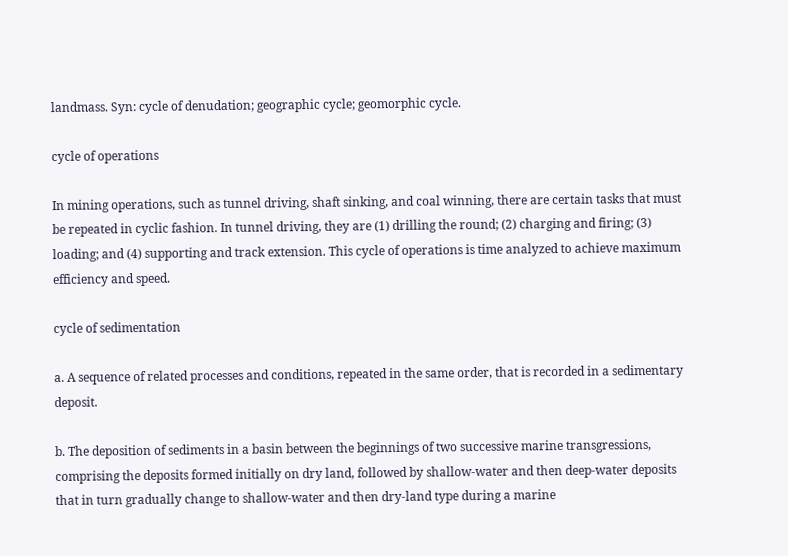landmass. Syn: cycle of denudation; geographic cycle; geomorphic cycle.

cycle of operations

In mining operations, such as tunnel driving, shaft sinking, and coal winning, there are certain tasks that must be repeated in cyclic fashion. In tunnel driving, they are (1) drilling the round; (2) charging and firing; (3) loading; and (4) supporting and track extension. This cycle of operations is time analyzed to achieve maximum efficiency and speed.

cycle of sedimentation

a. A sequence of related processes and conditions, repeated in the same order, that is recorded in a sedimentary deposit.

b. The deposition of sediments in a basin between the beginnings of two successive marine transgressions, comprising the deposits formed initially on dry land, followed by shallow-water and then deep-water deposits that in turn gradually change to shallow-water and then dry-land type during a marine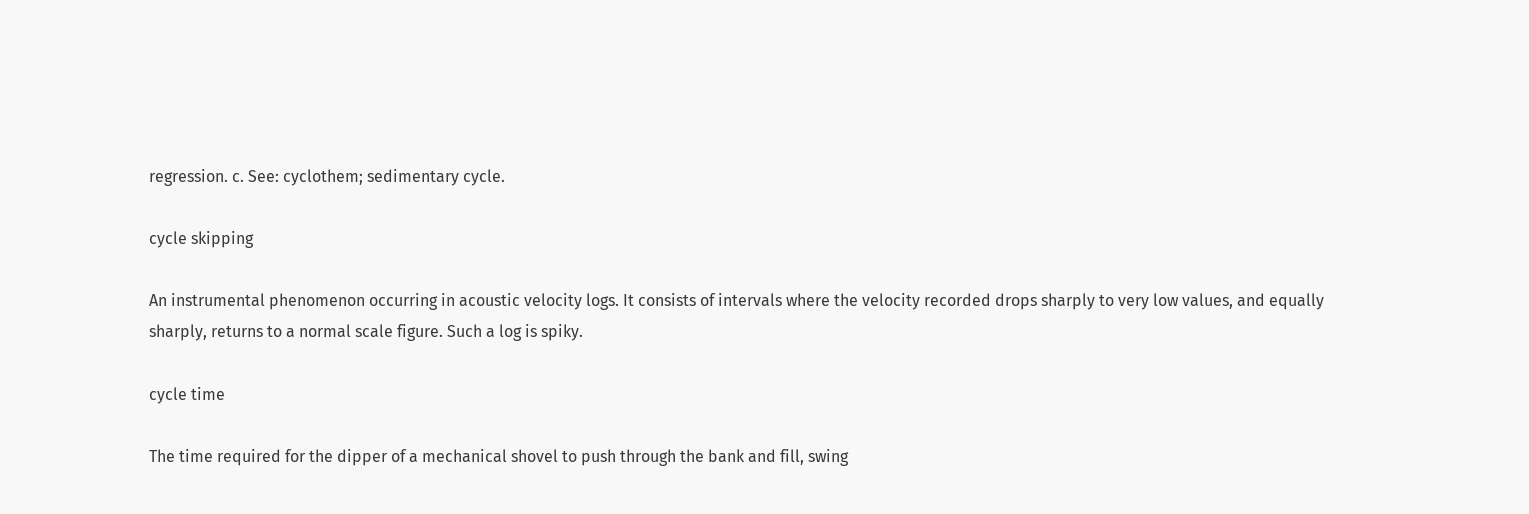regression. c. See: cyclothem; sedimentary cycle.

cycle skipping

An instrumental phenomenon occurring in acoustic velocity logs. It consists of intervals where the velocity recorded drops sharply to very low values, and equally sharply, returns to a normal scale figure. Such a log is spiky.

cycle time

The time required for the dipper of a mechanical shovel to push through the bank and fill, swing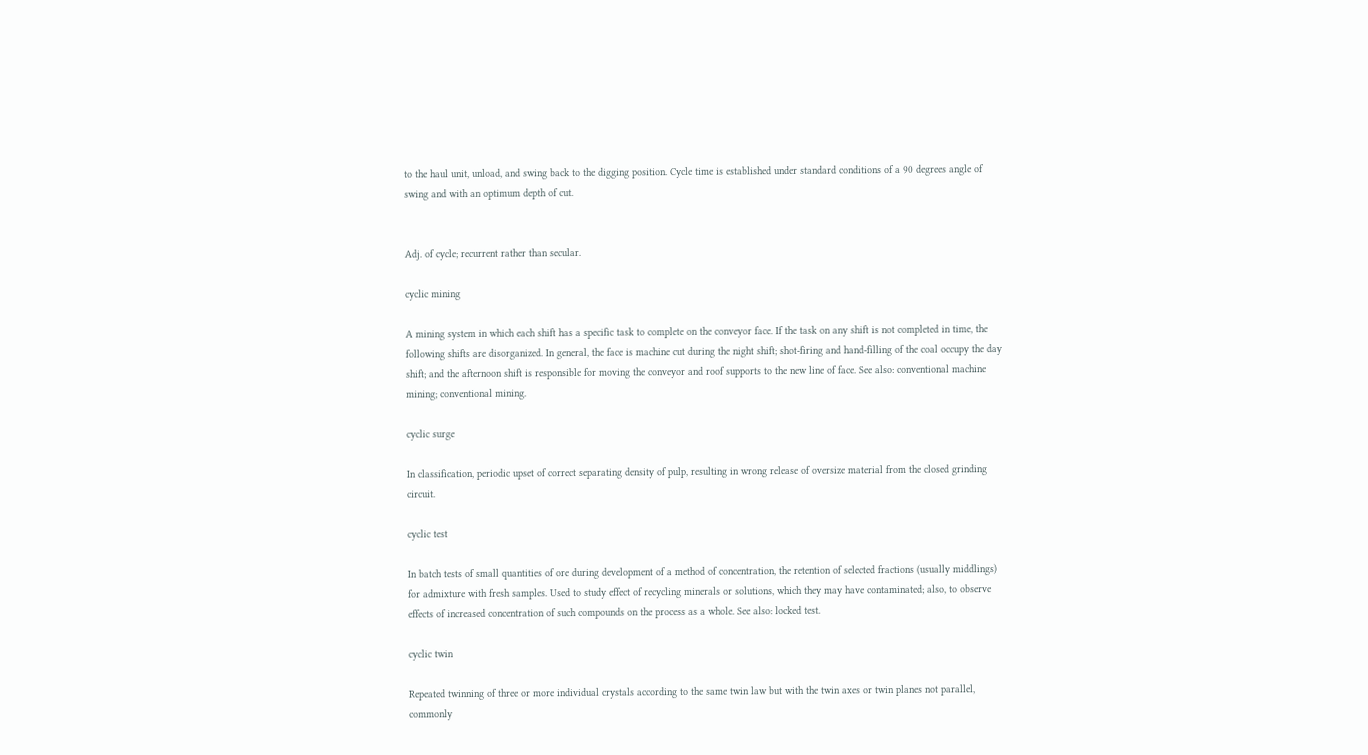to the haul unit, unload, and swing back to the digging position. Cycle time is established under standard conditions of a 90 degrees angle of swing and with an optimum depth of cut.


Adj. of cycle; recurrent rather than secular.

cyclic mining

A mining system in which each shift has a specific task to complete on the conveyor face. If the task on any shift is not completed in time, the following shifts are disorganized. In general, the face is machine cut during the night shift; shot-firing and hand-filling of the coal occupy the day shift; and the afternoon shift is responsible for moving the conveyor and roof supports to the new line of face. See also: conventional machine mining; conventional mining.

cyclic surge

In classification, periodic upset of correct separating density of pulp, resulting in wrong release of oversize material from the closed grinding circuit.

cyclic test

In batch tests of small quantities of ore during development of a method of concentration, the retention of selected fractions (usually middlings) for admixture with fresh samples. Used to study effect of recycling minerals or solutions, which they may have contaminated; also, to observe effects of increased concentration of such compounds on the process as a whole. See also: locked test.

cyclic twin

Repeated twinning of three or more individual crystals according to the same twin law but with the twin axes or twin planes not parallel, commonly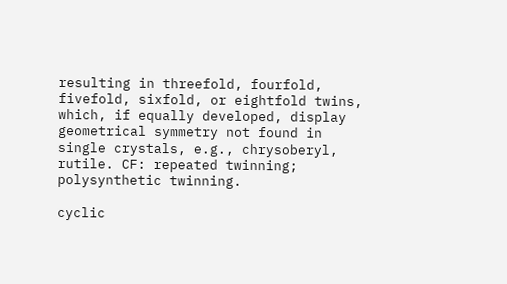resulting in threefold, fourfold, fivefold, sixfold, or eightfold twins, which, if equally developed, display geometrical symmetry not found in single crystals, e.g., chrysoberyl, rutile. CF: repeated twinning; polysynthetic twinning.

cyclic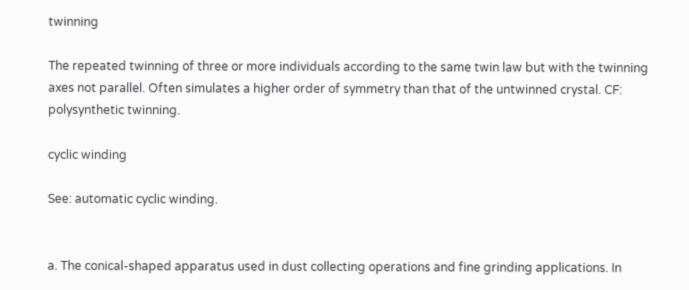twinning

The repeated twinning of three or more individuals according to the same twin law but with the twinning axes not parallel. Often simulates a higher order of symmetry than that of the untwinned crystal. CF: polysynthetic twinning.

cyclic winding

See: automatic cyclic winding.


a. The conical-shaped apparatus used in dust collecting operations and fine grinding applications. In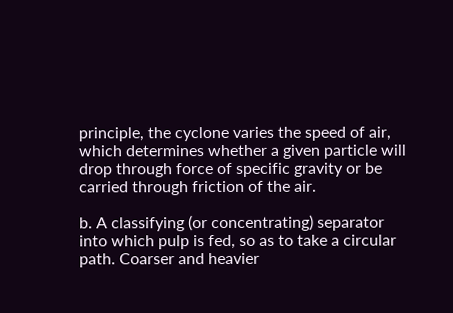principle, the cyclone varies the speed of air, which determines whether a given particle will drop through force of specific gravity or be carried through friction of the air.

b. A classifying (or concentrating) separator into which pulp is fed, so as to take a circular path. Coarser and heavier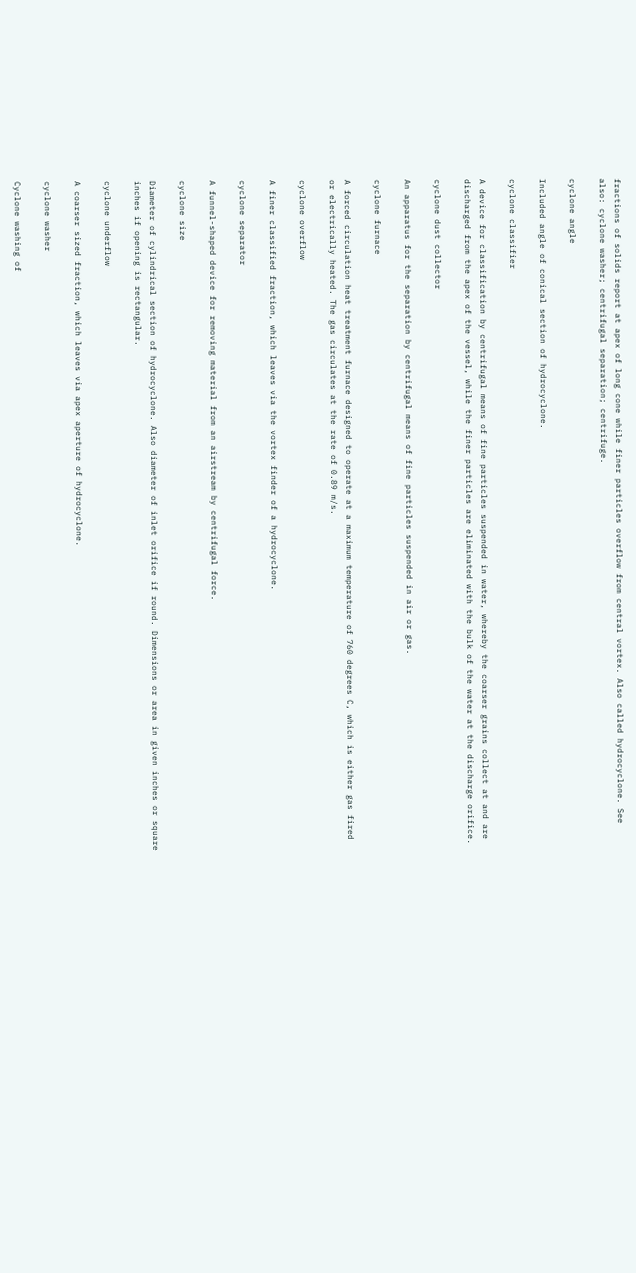fractions of solids report at apex of long cone while finer particles overflow from central vortex. Also called hydrocyclone. See also: cyclone washer; centrifugal separation; centrifuge.

cyclone angle

Included angle of conical section of hydrocyclone.

cyclone classifier

A device for classification by centrifugal means of fine particles suspended in water, whereby the coarser grains collect at and are discharged from the apex of the vessel, while the finer particles are eliminated with the bulk of the water at the discharge orifice.

cyclone dust collector

An apparatus for the separation by centrifugal means of fine particles suspended in air or gas.

cyclone furnace

A forced circulation heat treatment furnace designed to operate at a maximum temperature of 760 degrees C, which is either gas fired or electrically heated. The gas circulates at the rate of 0.89 m/s.

cyclone overflow

A finer classified fraction, which leaves via the vortex finder of a hydrocyclone.

cyclone separator

A funnel-shaped device for removing material from an airstream by centrifugal force.

cyclone size

Diameter of cylindrical section of hydrocyclone. Also diameter of inlet orifice if round. Dimensions or area in given inches or square inches if opening is rectangular.

cyclone underflow

A coarser sized fraction, which leaves via apex aperture of hydrocyclone.

cyclone washer

Cyclone washing of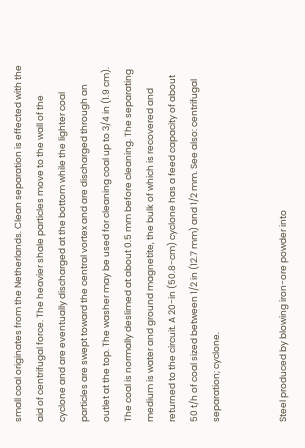small coal originates from the Netherlands. Clean separation is effected with the aid of centrifugal force. The heavier shale particles move to the wall of the cyclone and are eventually discharged at the bottom while the lighter coal particles are swept toward the central vortex and are discharged through an outlet at the top. The washer may be used for cleaning coal up to 3/4 in (1.9 cm). The coal is normally deslimed at about 0.5 mm before cleaning. The separating medium is water and ground magnetite, the bulk of which is recovered and returned to the circuit. A 20-in (50.8-cm) cyclone has a feed capacity of about 50 t/h of coal sized between 1/2 in (12.7 mm) and 1/2 mm. See also: centrifugal separation; cyclone.


Steel produced by blowing iron-ore powder into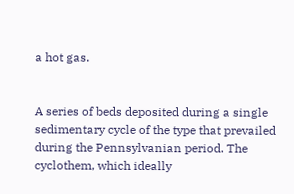a hot gas.


A series of beds deposited during a single sedimentary cycle of the type that prevailed during the Pennsylvanian period. The cyclothem, which ideally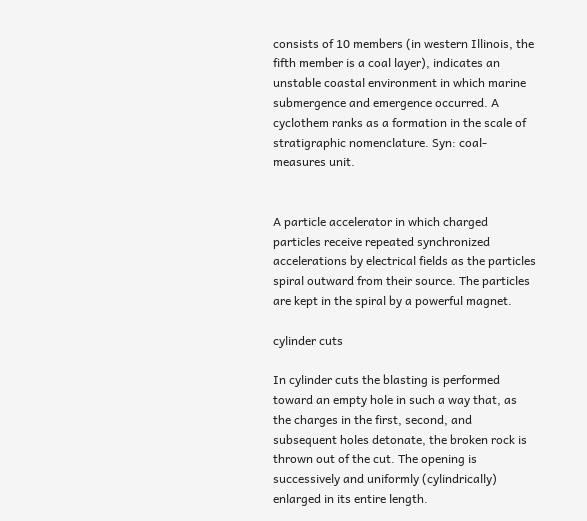consists of 10 members (in western Illinois, the fifth member is a coal layer), indicates an unstable coastal environment in which marine submergence and emergence occurred. A cyclothem ranks as a formation in the scale of stratigraphic nomenclature. Syn: coal-measures unit.


A particle accelerator in which charged particles receive repeated synchronized accelerations by electrical fields as the particles spiral outward from their source. The particles are kept in the spiral by a powerful magnet.

cylinder cuts

In cylinder cuts the blasting is performed toward an empty hole in such a way that, as the charges in the first, second, and subsequent holes detonate, the broken rock is thrown out of the cut. The opening is successively and uniformly (cylindrically) enlarged in its entire length.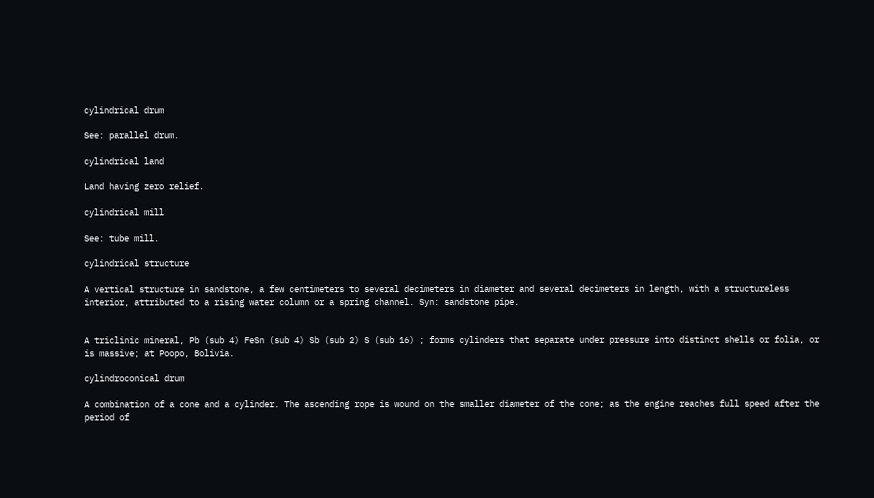cylindrical drum

See: parallel drum.

cylindrical land

Land having zero relief.

cylindrical mill

See: tube mill.

cylindrical structure

A vertical structure in sandstone, a few centimeters to several decimeters in diameter and several decimeters in length, with a structureless interior, attributed to a rising water column or a spring channel. Syn: sandstone pipe.


A triclinic mineral, Pb (sub 4) FeSn (sub 4) Sb (sub 2) S (sub 16) ; forms cylinders that separate under pressure into distinct shells or folia, or is massive; at Poopo, Bolivia.

cylindroconical drum

A combination of a cone and a cylinder. The ascending rope is wound on the smaller diameter of the cone; as the engine reaches full speed after the period of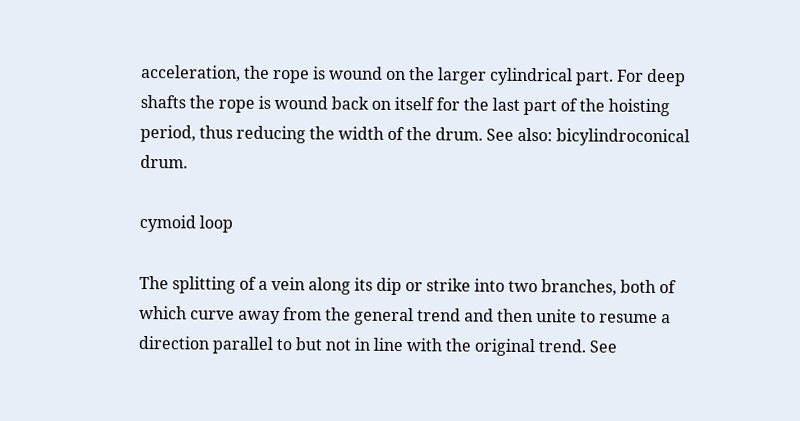acceleration, the rope is wound on the larger cylindrical part. For deep shafts the rope is wound back on itself for the last part of the hoisting period, thus reducing the width of the drum. See also: bicylindroconical drum.

cymoid loop

The splitting of a vein along its dip or strike into two branches, both of which curve away from the general trend and then unite to resume a direction parallel to but not in line with the original trend. See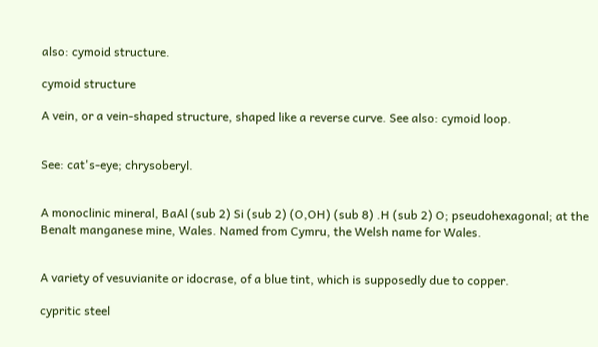also: cymoid structure.

cymoid structure

A vein, or a vein-shaped structure, shaped like a reverse curve. See also: cymoid loop.


See: cat's-eye; chrysoberyl.


A monoclinic mineral, BaAl (sub 2) Si (sub 2) (O,OH) (sub 8) .H (sub 2) O; pseudohexagonal; at the Benalt manganese mine, Wales. Named from Cymru, the Welsh name for Wales.


A variety of vesuvianite or idocrase, of a blue tint, which is supposedly due to copper.

cypritic steel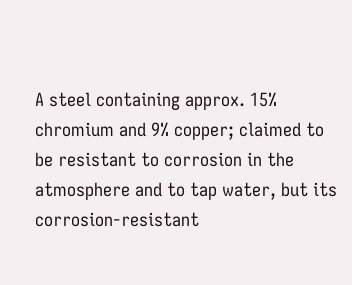A steel containing approx. 15% chromium and 9% copper; claimed to be resistant to corrosion in the atmosphere and to tap water, but its corrosion-resistant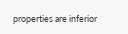properties are inferior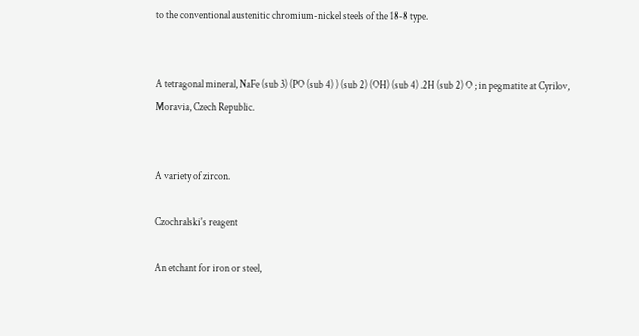to the conventional austenitic chromium-nickel steels of the 18-8 type.


A tetragonal mineral, NaFe (sub 3) (PO (sub 4) ) (sub 2) (OH) (sub 4) .2H (sub 2) O ; in pegmatite at Cyrilov, Moravia, Czech Republic.


A variety of zircon.

Czochralski's reagent

An etchant for iron or steel,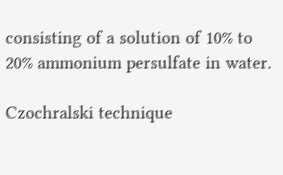consisting of a solution of 10% to 20% ammonium persulfate in water.

Czochralski technique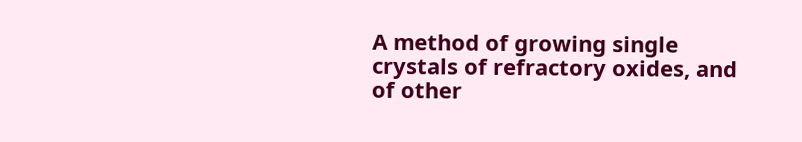A method of growing single crystals of refractory oxides, and of other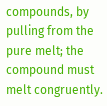compounds, by pulling from the pure melt; the compound must melt congruently.